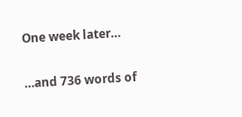One week later…

…and 736 words of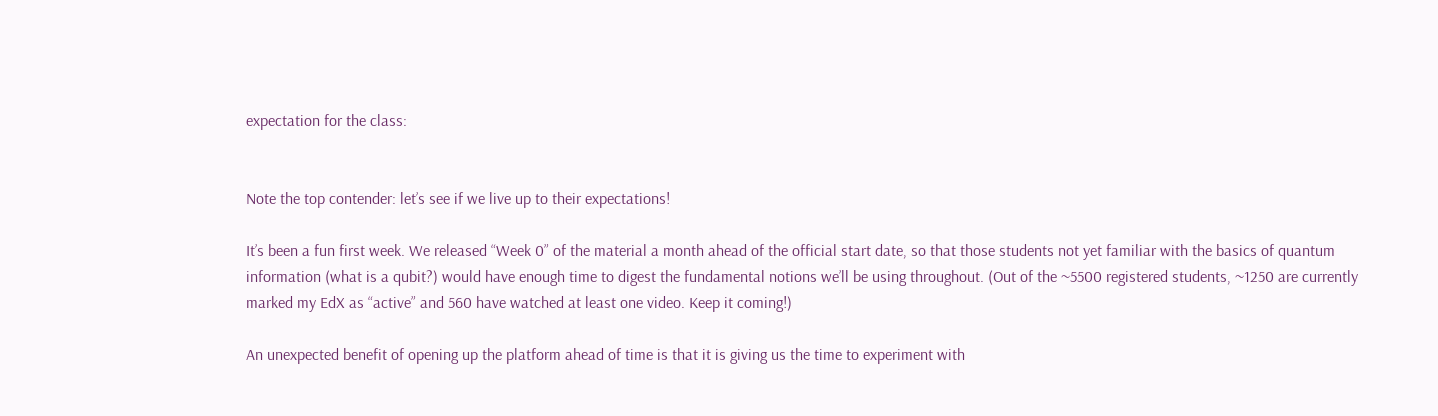expectation for the class:


Note the top contender: let’s see if we live up to their expectations!

It’s been a fun first week. We released “Week 0” of the material a month ahead of the official start date, so that those students not yet familiar with the basics of quantum information (what is a qubit?) would have enough time to digest the fundamental notions we’ll be using throughout. (Out of the ~5500 registered students, ~1250 are currently marked my EdX as “active” and 560 have watched at least one video. Keep it coming!)

An unexpected benefit of opening up the platform ahead of time is that it is giving us the time to experiment with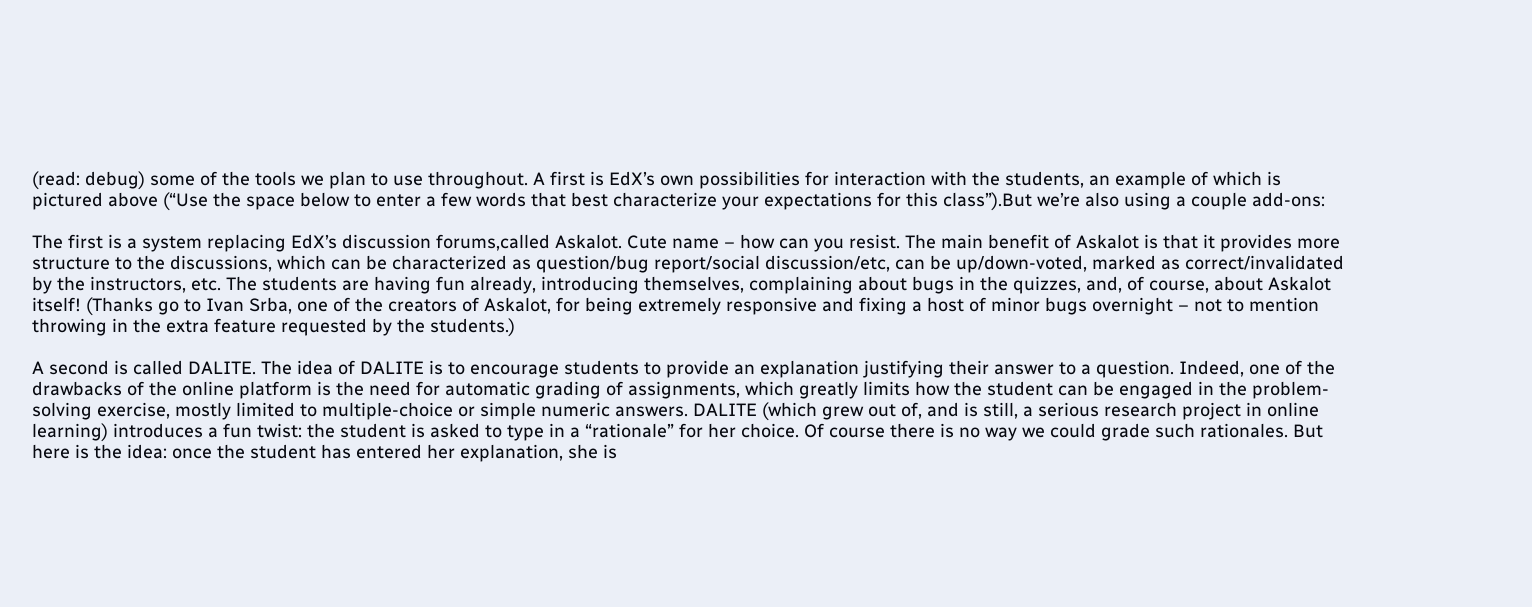(read: debug) some of the tools we plan to use throughout. A first is EdX’s own possibilities for interaction with the students, an example of which is pictured above (“Use the space below to enter a few words that best characterize your expectations for this class”).But we’re also using a couple add-ons:

The first is a system replacing EdX’s discussion forums,called Askalot. Cute name – how can you resist. The main benefit of Askalot is that it provides more structure to the discussions, which can be characterized as question/bug report/social discussion/etc, can be up/down-voted, marked as correct/invalidated by the instructors, etc. The students are having fun already, introducing themselves, complaining about bugs in the quizzes, and, of course, about Askalot itself! (Thanks go to Ivan Srba, one of the creators of Askalot, for being extremely responsive and fixing a host of minor bugs overnight – not to mention throwing in the extra feature requested by the students.)

A second is called DALITE. The idea of DALITE is to encourage students to provide an explanation justifying their answer to a question. Indeed, one of the drawbacks of the online platform is the need for automatic grading of assignments, which greatly limits how the student can be engaged in the problem-solving exercise, mostly limited to multiple-choice or simple numeric answers. DALITE (which grew out of, and is still, a serious research project in online learning) introduces a fun twist: the student is asked to type in a “rationale” for her choice. Of course there is no way we could grade such rationales. But here is the idea: once the student has entered her explanation, she is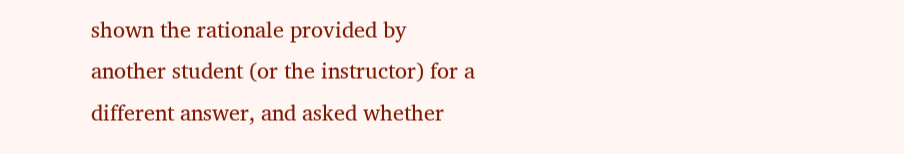shown the rationale provided by another student (or the instructor) for a different answer, and asked whether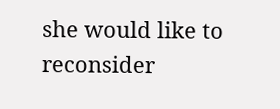she would like to reconsider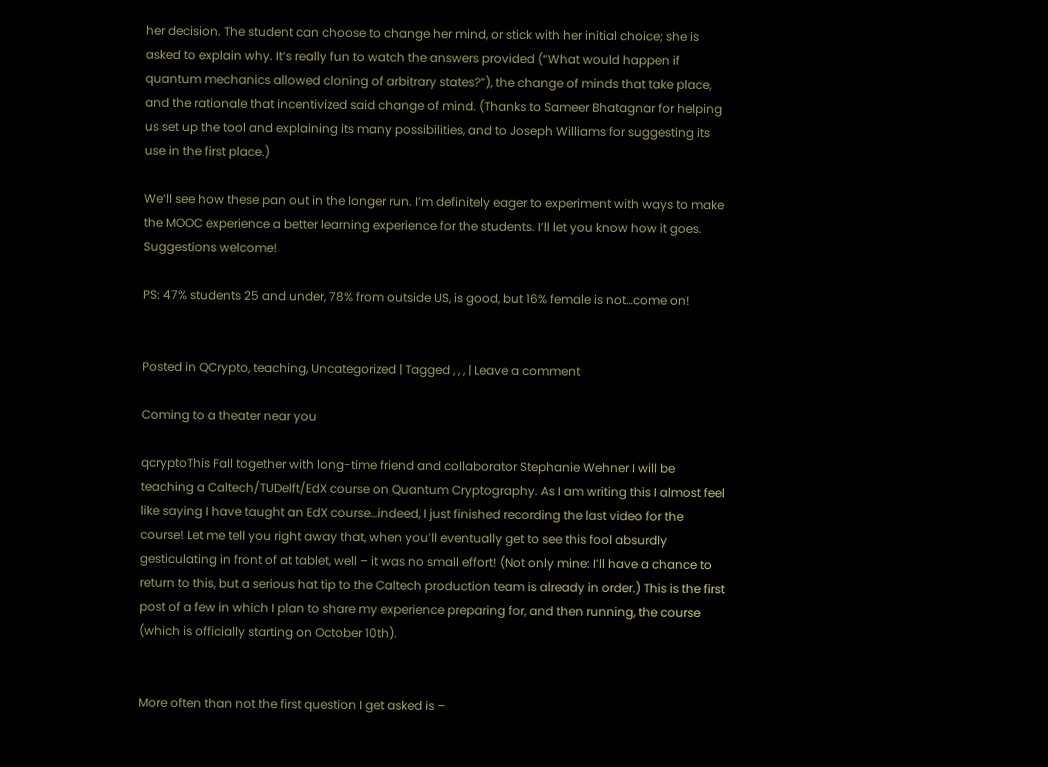her decision. The student can choose to change her mind, or stick with her initial choice; she is asked to explain why. It’s really fun to watch the answers provided (“What would happen if quantum mechanics allowed cloning of arbitrary states?”), the change of minds that take place, and the rationale that incentivized said change of mind. (Thanks to Sameer Bhatagnar for helping us set up the tool and explaining its many possibilities, and to Joseph Williams for suggesting its use in the first place.)

We’ll see how these pan out in the longer run. I’m definitely eager to experiment with ways to make the MOOC experience a better learning experience for the students. I’ll let you know how it goes. Suggestions welcome!

PS: 47% students 25 and under, 78% from outside US, is good, but 16% female is not…come on!


Posted in QCrypto, teaching, Uncategorized | Tagged , , , | Leave a comment

Coming to a theater near you

qcryptoThis Fall together with long-time friend and collaborator Stephanie Wehner I will be teaching a Caltech/TUDelft/EdX course on Quantum Cryptography. As I am writing this I almost feel like saying I have taught an EdX course…indeed, I just finished recording the last video for the course! Let me tell you right away that, when you’ll eventually get to see this fool absurdly gesticulating in front of at tablet, well – it was no small effort! (Not only mine: I’ll have a chance to return to this, but a serious hat tip to the Caltech production team is already in order.) This is the first post of a few in which I plan to share my experience preparing for, and then running, the course (which is officially starting on October 10th).


More often than not the first question I get asked is –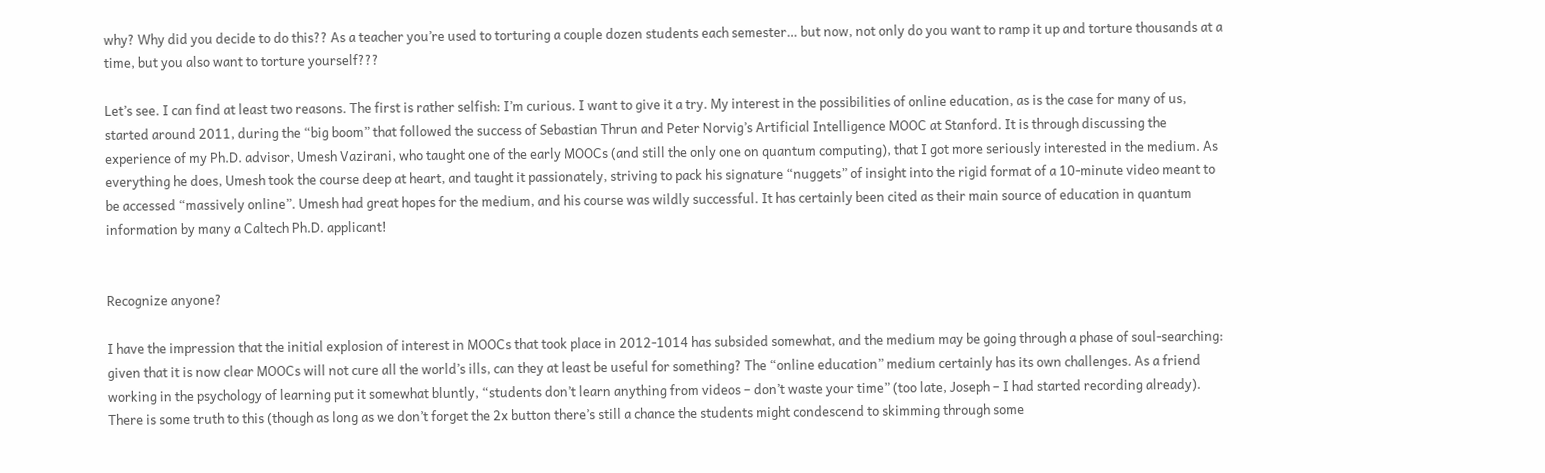why? Why did you decide to do this?? As a teacher you’re used to torturing a couple dozen students each semester… but now, not only do you want to ramp it up and torture thousands at a time, but you also want to torture yourself???

Let’s see. I can find at least two reasons. The first is rather selfish: I’m curious. I want to give it a try. My interest in the possibilities of online education, as is the case for many of us, started around 2011, during the “big boom” that followed the success of Sebastian Thrun and Peter Norvig’s Artificial Intelligence MOOC at Stanford. It is through discussing the experience of my Ph.D. advisor, Umesh Vazirani, who taught one of the early MOOCs (and still the only one on quantum computing), that I got more seriously interested in the medium. As everything he does, Umesh took the course deep at heart, and taught it passionately, striving to pack his signature “nuggets” of insight into the rigid format of a 10-minute video meant to be accessed “massively online”. Umesh had great hopes for the medium, and his course was wildly successful. It has certainly been cited as their main source of education in quantum information by many a Caltech Ph.D. applicant!


Recognize anyone?

I have the impression that the initial explosion of interest in MOOCs that took place in 2012-1014 has subsided somewhat, and the medium may be going through a phase of soul-searching: given that it is now clear MOOCs will not cure all the world’s ills, can they at least be useful for something? The “online education” medium certainly has its own challenges. As a friend working in the psychology of learning put it somewhat bluntly, “students don’t learn anything from videos – don’t waste your time” (too late, Joseph – I had started recording already). There is some truth to this (though as long as we don’t forget the 2x button there’s still a chance the students might condescend to skimming through some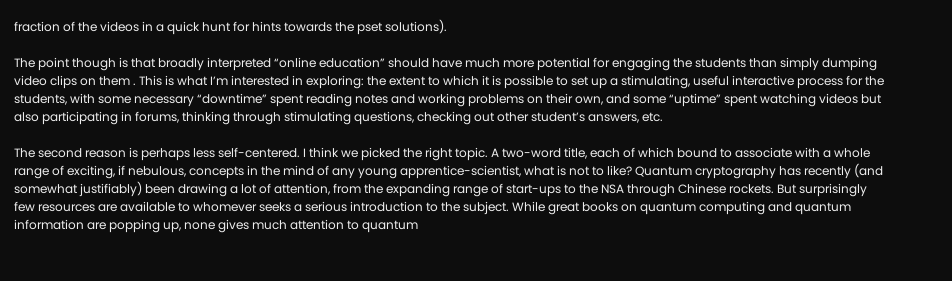fraction of the videos in a quick hunt for hints towards the pset solutions).

The point though is that broadly interpreted “online education” should have much more potential for engaging the students than simply dumping video clips on them . This is what I’m interested in exploring: the extent to which it is possible to set up a stimulating, useful interactive process for the students, with some necessary “downtime” spent reading notes and working problems on their own, and some “uptime” spent watching videos but also participating in forums, thinking through stimulating questions, checking out other student’s answers, etc.

The second reason is perhaps less self-centered. I think we picked the right topic. A two-word title, each of which bound to associate with a whole range of exciting, if nebulous, concepts in the mind of any young apprentice-scientist, what is not to like? Quantum cryptography has recently (and somewhat justifiably) been drawing a lot of attention, from the expanding range of start-ups to the NSA through Chinese rockets. But surprisingly few resources are available to whomever seeks a serious introduction to the subject. While great books on quantum computing and quantum information are popping up, none gives much attention to quantum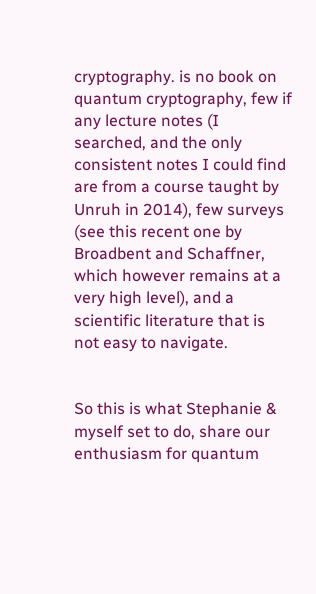cryptography. is no book on quantum cryptography, few if any lecture notes (I searched, and the only consistent notes I could find are from a course taught by Unruh in 2014), few surveys (see this recent one by Broadbent and Schaffner, which however remains at a very high level), and a scientific literature that is not easy to navigate.


So this is what Stephanie & myself set to do, share our enthusiasm for quantum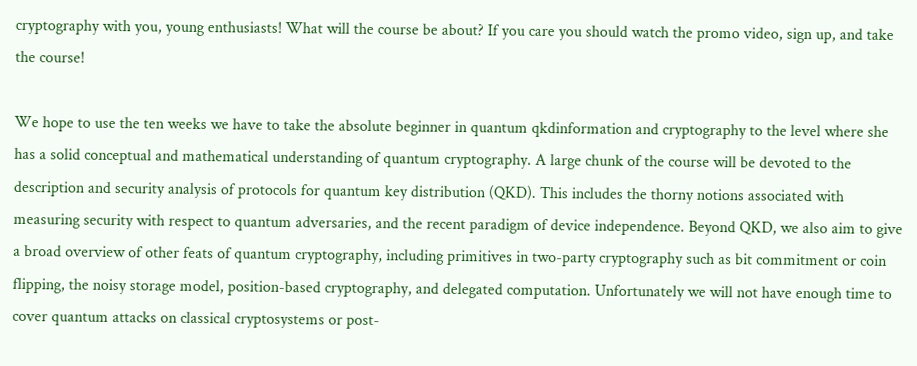cryptography with you, young enthusiasts! What will the course be about? If you care you should watch the promo video, sign up, and take the course!

We hope to use the ten weeks we have to take the absolute beginner in quantum qkdinformation and cryptography to the level where she has a solid conceptual and mathematical understanding of quantum cryptography. A large chunk of the course will be devoted to the description and security analysis of protocols for quantum key distribution (QKD). This includes the thorny notions associated with measuring security with respect to quantum adversaries, and the recent paradigm of device independence. Beyond QKD, we also aim to give a broad overview of other feats of quantum cryptography, including primitives in two-party cryptography such as bit commitment or coin flipping, the noisy storage model, position-based cryptography, and delegated computation. Unfortunately we will not have enough time to cover quantum attacks on classical cryptosystems or post-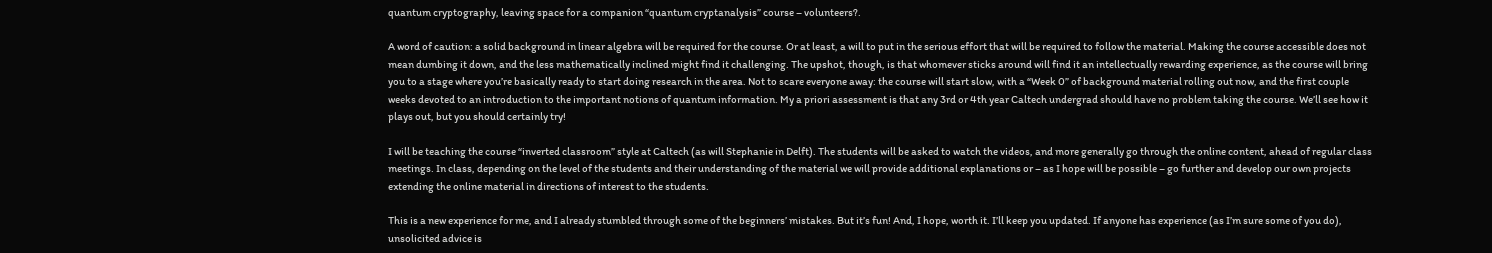quantum cryptography, leaving space for a companion “quantum cryptanalysis” course – volunteers?.

A word of caution: a solid background in linear algebra will be required for the course. Or at least, a will to put in the serious effort that will be required to follow the material. Making the course accessible does not mean dumbing it down, and the less mathematically inclined might find it challenging. The upshot, though, is that whomever sticks around will find it an intellectually rewarding experience, as the course will bring you to a stage where you’re basically ready to start doing research in the area. Not to scare everyone away: the course will start slow, with a “Week 0” of background material rolling out now, and the first couple weeks devoted to an introduction to the important notions of quantum information. My a priori assessment is that any 3rd or 4th year Caltech undergrad should have no problem taking the course. We’ll see how it plays out, but you should certainly try!

I will be teaching the course “inverted classroom” style at Caltech (as will Stephanie in Delft). The students will be asked to watch the videos, and more generally go through the online content, ahead of regular class meetings. In class, depending on the level of the students and their understanding of the material we will provide additional explanations or – as I hope will be possible – go further and develop our own projects extending the online material in directions of interest to the students.

This is a new experience for me, and I already stumbled through some of the beginners’ mistakes. But it’s fun! And, I hope, worth it. I’ll keep you updated. If anyone has experience (as I’m sure some of you do), unsolicited advice is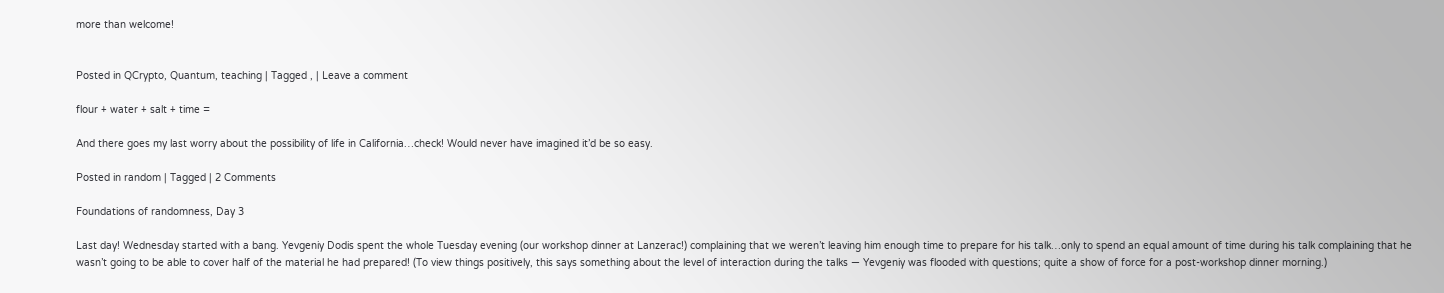more than welcome!


Posted in QCrypto, Quantum, teaching | Tagged , | Leave a comment

flour + water + salt + time =

And there goes my last worry about the possibility of life in California…check! Would never have imagined it’d be so easy.

Posted in random | Tagged | 2 Comments

Foundations of randomness, Day 3

Last day! Wednesday started with a bang. Yevgeniy Dodis spent the whole Tuesday evening (our workshop dinner at Lanzerac!) complaining that we weren’t leaving him enough time to prepare for his talk…only to spend an equal amount of time during his talk complaining that he wasn’t going to be able to cover half of the material he had prepared! (To view things positively, this says something about the level of interaction during the talks — Yevgeniy was flooded with questions; quite a show of force for a post-workshop dinner morning.)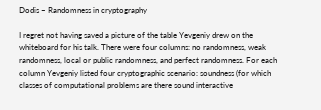Dodis – Randomness in cryptography

I regret not having saved a picture of the table Yevgeniy drew on the whiteboard for his talk. There were four columns: no randomness, weak randomness, local or public randomness, and perfect randomness. For each column Yevgeniy listed four cryptographic scenario: soundness (for which classes of computational problems are there sound interactive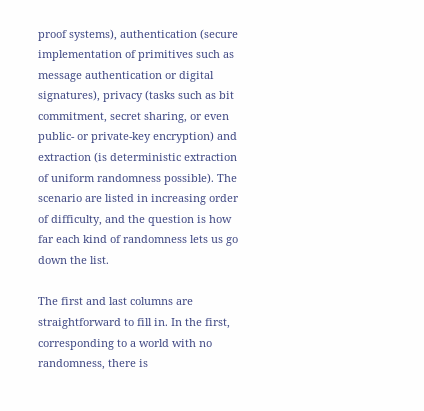proof systems), authentication (secure implementation of primitives such as message authentication or digital signatures), privacy (tasks such as bit commitment, secret sharing, or even public- or private-key encryption) and extraction (is deterministic extraction of uniform randomness possible). The scenario are listed in increasing order of difficulty, and the question is how far each kind of randomness lets us go down the list.

The first and last columns are straightforward to fill in. In the first, corresponding to a world with no randomness, there is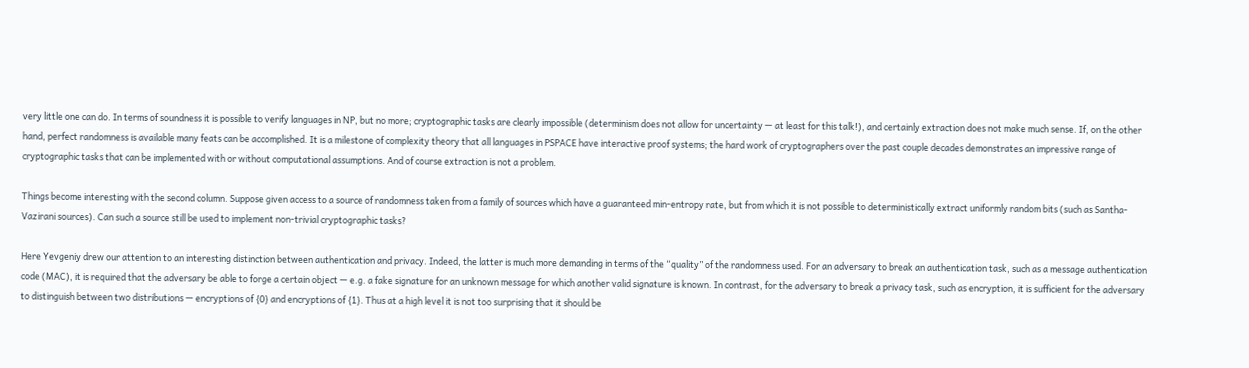very little one can do. In terms of soundness it is possible to verify languages in NP, but no more; cryptographic tasks are clearly impossible (determinism does not allow for uncertainty — at least for this talk!), and certainly extraction does not make much sense. If, on the other hand, perfect randomness is available many feats can be accomplished. It is a milestone of complexity theory that all languages in PSPACE have interactive proof systems; the hard work of cryptographers over the past couple decades demonstrates an impressive range of cryptographic tasks that can be implemented with or without computational assumptions. And of course extraction is not a problem.

Things become interesting with the second column. Suppose given access to a source of randomness taken from a family of sources which have a guaranteed min-entropy rate, but from which it is not possible to deterministically extract uniformly random bits (such as Santha-Vazirani sources). Can such a source still be used to implement non-trivial cryptographic tasks?

Here Yevgeniy drew our attention to an interesting distinction between authentication and privacy. Indeed, the latter is much more demanding in terms of the “quality” of the randomness used. For an adversary to break an authentication task, such as a message authentication code (MAC), it is required that the adversary be able to forge a certain object — e.g. a fake signature for an unknown message for which another valid signature is known. In contrast, for the adversary to break a privacy task, such as encryption, it is sufficient for the adversary to distinguish between two distributions — encryptions of {0} and encryptions of {1}. Thus at a high level it is not too surprising that it should be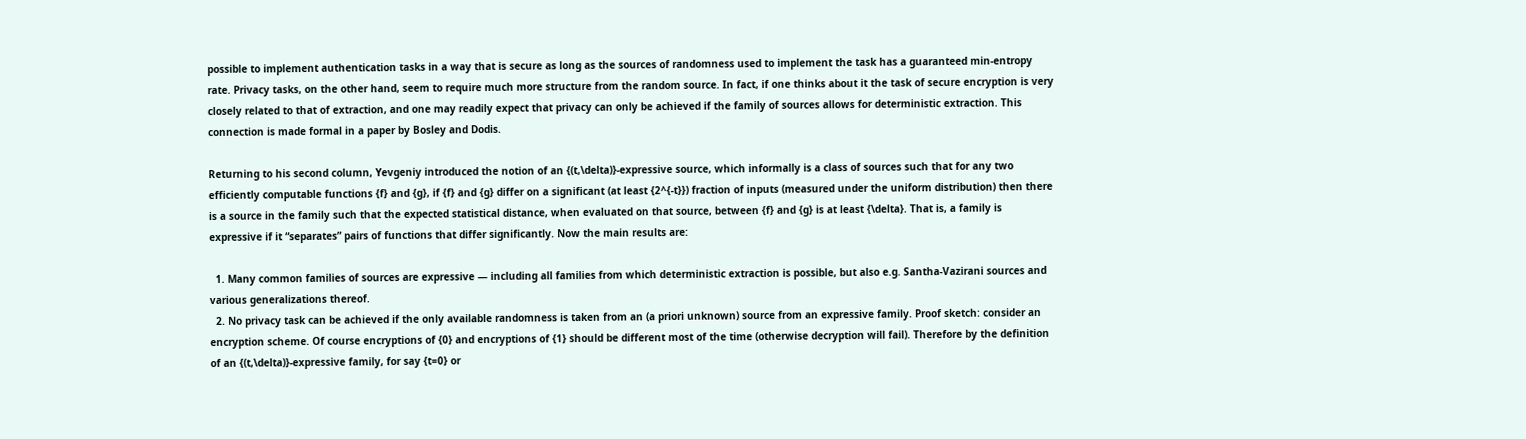possible to implement authentication tasks in a way that is secure as long as the sources of randomness used to implement the task has a guaranteed min-entropy rate. Privacy tasks, on the other hand, seem to require much more structure from the random source. In fact, if one thinks about it the task of secure encryption is very closely related to that of extraction, and one may readily expect that privacy can only be achieved if the family of sources allows for deterministic extraction. This connection is made formal in a paper by Bosley and Dodis.

Returning to his second column, Yevgeniy introduced the notion of an {(t,\delta)}-expressive source, which informally is a class of sources such that for any two efficiently computable functions {f} and {g}, if {f} and {g} differ on a significant (at least {2^{-t}}) fraction of inputs (measured under the uniform distribution) then there is a source in the family such that the expected statistical distance, when evaluated on that source, between {f} and {g} is at least {\delta}. That is, a family is expressive if it “separates” pairs of functions that differ significantly. Now the main results are:

  1. Many common families of sources are expressive — including all families from which deterministic extraction is possible, but also e.g. Santha-Vazirani sources and various generalizations thereof.
  2. No privacy task can be achieved if the only available randomness is taken from an (a priori unknown) source from an expressive family. Proof sketch: consider an encryption scheme. Of course encryptions of {0} and encryptions of {1} should be different most of the time (otherwise decryption will fail). Therefore by the definition of an {(t,\delta)}-expressive family, for say {t=0} or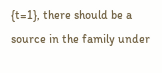{t=1}, there should be a source in the family under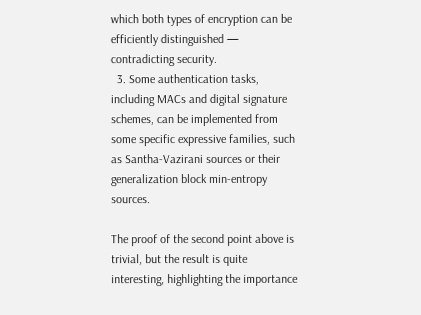which both types of encryption can be efficiently distinguished — contradicting security.
  3. Some authentication tasks, including MACs and digital signature schemes, can be implemented from some specific expressive families, such as Santha-Vazirani sources or their generalization block min-entropy sources.

The proof of the second point above is trivial, but the result is quite interesting, highlighting the importance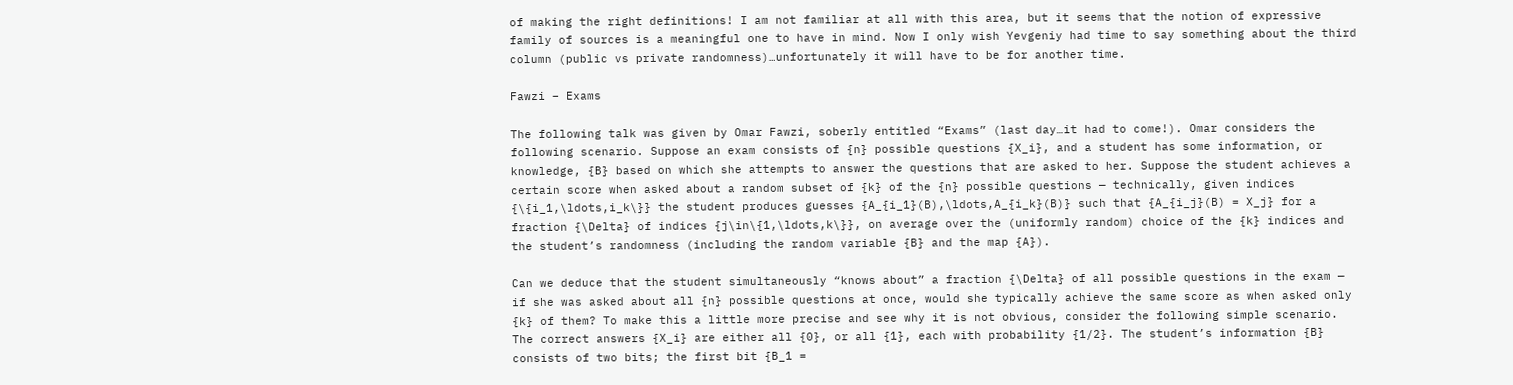of making the right definitions! I am not familiar at all with this area, but it seems that the notion of expressive family of sources is a meaningful one to have in mind. Now I only wish Yevgeniy had time to say something about the third column (public vs private randomness)…unfortunately it will have to be for another time.

Fawzi – Exams

The following talk was given by Omar Fawzi, soberly entitled “Exams” (last day…it had to come!). Omar considers the following scenario. Suppose an exam consists of {n} possible questions {X_i}, and a student has some information, or knowledge, {B} based on which she attempts to answer the questions that are asked to her. Suppose the student achieves a certain score when asked about a random subset of {k} of the {n} possible questions — technically, given indices {\{i_1,\ldots,i_k\}} the student produces guesses {A_{i_1}(B),\ldots,A_{i_k}(B)} such that {A_{i_j}(B) = X_j} for a fraction {\Delta} of indices {j\in\{1,\ldots,k\}}, on average over the (uniformly random) choice of the {k} indices and the student’s randomness (including the random variable {B} and the map {A}).

Can we deduce that the student simultaneously “knows about” a fraction {\Delta} of all possible questions in the exam — if she was asked about all {n} possible questions at once, would she typically achieve the same score as when asked only {k} of them? To make this a little more precise and see why it is not obvious, consider the following simple scenario. The correct answers {X_i} are either all {0}, or all {1}, each with probability {1/2}. The student’s information {B} consists of two bits; the first bit {B_1 =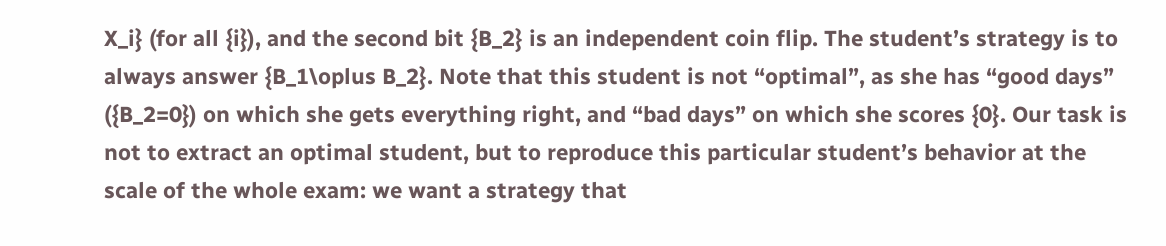X_i} (for all {i}), and the second bit {B_2} is an independent coin flip. The student’s strategy is to always answer {B_1\oplus B_2}. Note that this student is not “optimal”, as she has “good days” ({B_2=0}) on which she gets everything right, and “bad days” on which she scores {0}. Our task is not to extract an optimal student, but to reproduce this particular student’s behavior at the scale of the whole exam: we want a strategy that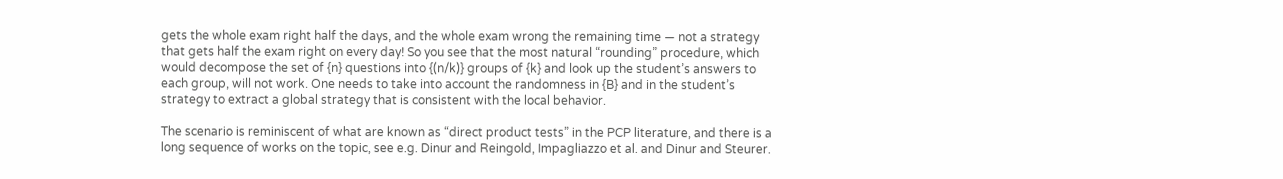gets the whole exam right half the days, and the whole exam wrong the remaining time — not a strategy that gets half the exam right on every day! So you see that the most natural “rounding” procedure, which would decompose the set of {n} questions into {(n/k)} groups of {k} and look up the student’s answers to each group, will not work. One needs to take into account the randomness in {B} and in the student’s strategy to extract a global strategy that is consistent with the local behavior.

The scenario is reminiscent of what are known as “direct product tests” in the PCP literature, and there is a long sequence of works on the topic, see e.g. Dinur and Reingold, Impagliazzo et al. and Dinur and Steurer.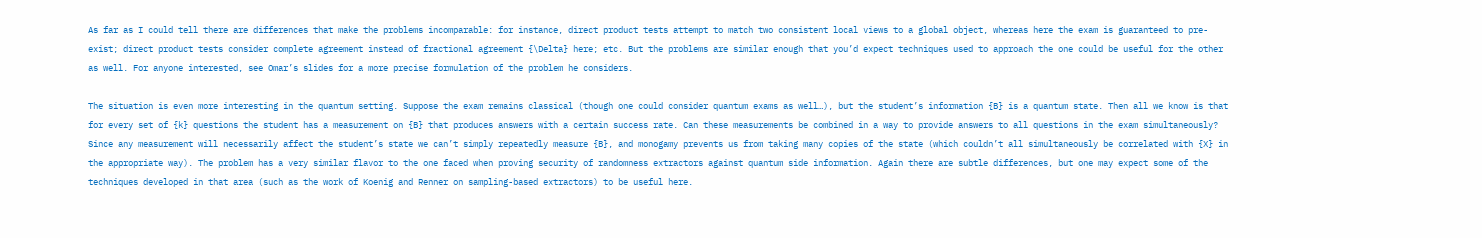As far as I could tell there are differences that make the problems incomparable: for instance, direct product tests attempt to match two consistent local views to a global object, whereas here the exam is guaranteed to pre-exist; direct product tests consider complete agreement instead of fractional agreement {\Delta} here; etc. But the problems are similar enough that you’d expect techniques used to approach the one could be useful for the other as well. For anyone interested, see Omar’s slides for a more precise formulation of the problem he considers.

The situation is even more interesting in the quantum setting. Suppose the exam remains classical (though one could consider quantum exams as well…), but the student’s information {B} is a quantum state. Then all we know is that for every set of {k} questions the student has a measurement on {B} that produces answers with a certain success rate. Can these measurements be combined in a way to provide answers to all questions in the exam simultaneously? Since any measurement will necessarily affect the student’s state we can’t simply repeatedly measure {B}, and monogamy prevents us from taking many copies of the state (which couldn’t all simultaneously be correlated with {X} in the appropriate way). The problem has a very similar flavor to the one faced when proving security of randomness extractors against quantum side information. Again there are subtle differences, but one may expect some of the techniques developed in that area (such as the work of Koenig and Renner on sampling-based extractors) to be useful here.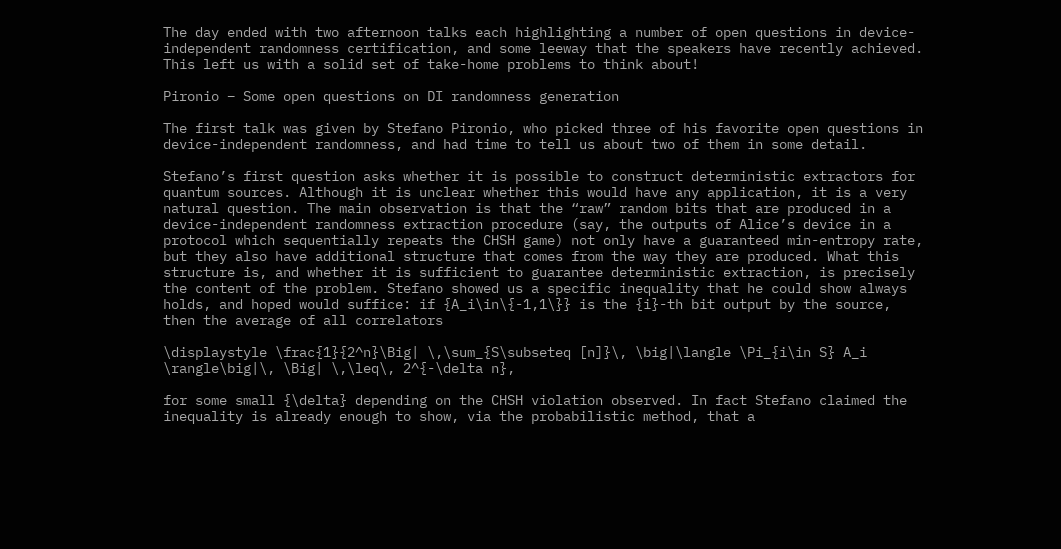The day ended with two afternoon talks each highlighting a number of open questions in device-independent randomness certification, and some leeway that the speakers have recently achieved. This left us with a solid set of take-home problems to think about!

Pironio – Some open questions on DI randomness generation

The first talk was given by Stefano Pironio, who picked three of his favorite open questions in device-independent randomness, and had time to tell us about two of them in some detail.

Stefano’s first question asks whether it is possible to construct deterministic extractors for quantum sources. Although it is unclear whether this would have any application, it is a very natural question. The main observation is that the “raw” random bits that are produced in a device-independent randomness extraction procedure (say, the outputs of Alice’s device in a protocol which sequentially repeats the CHSH game) not only have a guaranteed min-entropy rate, but they also have additional structure that comes from the way they are produced. What this structure is, and whether it is sufficient to guarantee deterministic extraction, is precisely the content of the problem. Stefano showed us a specific inequality that he could show always holds, and hoped would suffice: if {A_i\in\{-1,1\}} is the {i}-th bit output by the source, then the average of all correlators

\displaystyle \frac{1}{2^n}\Big| \,\sum_{S\subseteq [n]}\, \big|\langle \Pi_{i\in S} A_i \rangle\big|\, \Big| \,\leq\, 2^{-\delta n},

for some small {\delta} depending on the CHSH violation observed. In fact Stefano claimed the inequality is already enough to show, via the probabilistic method, that a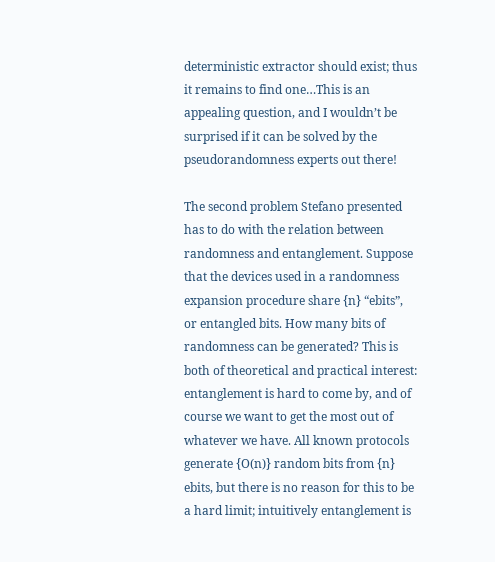deterministic extractor should exist; thus it remains to find one…This is an appealing question, and I wouldn’t be surprised if it can be solved by the pseudorandomness experts out there!

The second problem Stefano presented has to do with the relation between randomness and entanglement. Suppose that the devices used in a randomness expansion procedure share {n} “ebits”, or entangled bits. How many bits of randomness can be generated? This is both of theoretical and practical interest: entanglement is hard to come by, and of course we want to get the most out of whatever we have. All known protocols generate {O(n)} random bits from {n} ebits, but there is no reason for this to be a hard limit; intuitively entanglement is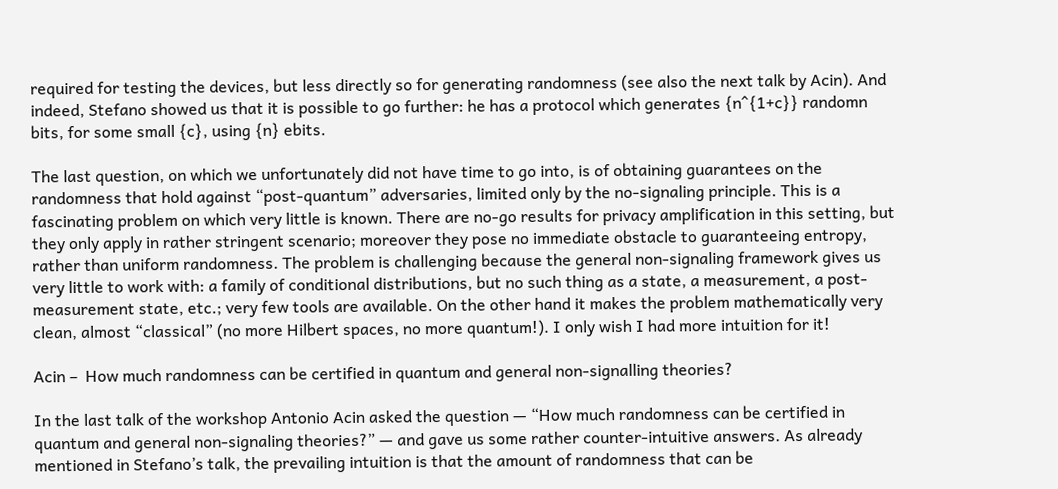required for testing the devices, but less directly so for generating randomness (see also the next talk by Acin). And indeed, Stefano showed us that it is possible to go further: he has a protocol which generates {n^{1+c}} randomn bits, for some small {c}, using {n} ebits.

The last question, on which we unfortunately did not have time to go into, is of obtaining guarantees on the randomness that hold against “post-quantum” adversaries, limited only by the no-signaling principle. This is a fascinating problem on which very little is known. There are no-go results for privacy amplification in this setting, but they only apply in rather stringent scenario; moreover they pose no immediate obstacle to guaranteeing entropy, rather than uniform randomness. The problem is challenging because the general non-signaling framework gives us very little to work with: a family of conditional distributions, but no such thing as a state, a measurement, a post-measurement state, etc.; very few tools are available. On the other hand it makes the problem mathematically very clean, almost “classical” (no more Hilbert spaces, no more quantum!). I only wish I had more intuition for it!

Acin –  How much randomness can be certified in quantum and general non-signalling theories?

In the last talk of the workshop Antonio Acin asked the question — “How much randomness can be certified in quantum and general non-signaling theories?” — and gave us some rather counter-intuitive answers. As already mentioned in Stefano’s talk, the prevailing intuition is that the amount of randomness that can be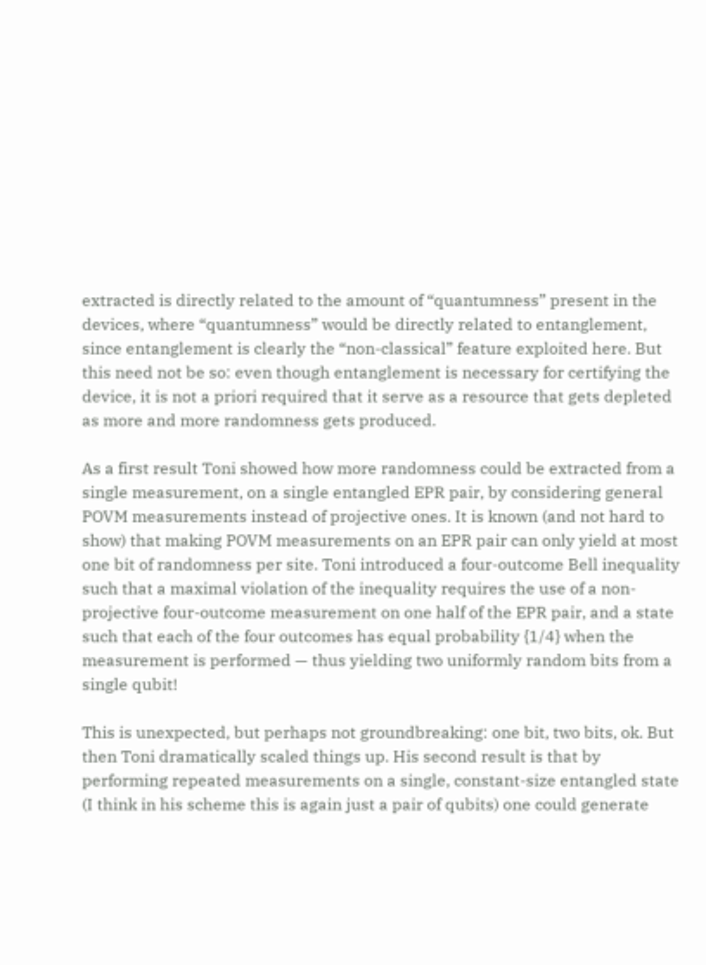extracted is directly related to the amount of “quantumness” present in the devices, where “quantumness” would be directly related to entanglement, since entanglement is clearly the “non-classical” feature exploited here. But this need not be so: even though entanglement is necessary for certifying the device, it is not a priori required that it serve as a resource that gets depleted as more and more randomness gets produced.

As a first result Toni showed how more randomness could be extracted from a single measurement, on a single entangled EPR pair, by considering general POVM measurements instead of projective ones. It is known (and not hard to show) that making POVM measurements on an EPR pair can only yield at most one bit of randomness per site. Toni introduced a four-outcome Bell inequality such that a maximal violation of the inequality requires the use of a non-projective four-outcome measurement on one half of the EPR pair, and a state such that each of the four outcomes has equal probability {1/4} when the measurement is performed — thus yielding two uniformly random bits from a single qubit!

This is unexpected, but perhaps not groundbreaking: one bit, two bits, ok. But then Toni dramatically scaled things up. His second result is that by performing repeated measurements on a single, constant-size entangled state (I think in his scheme this is again just a pair of qubits) one could generate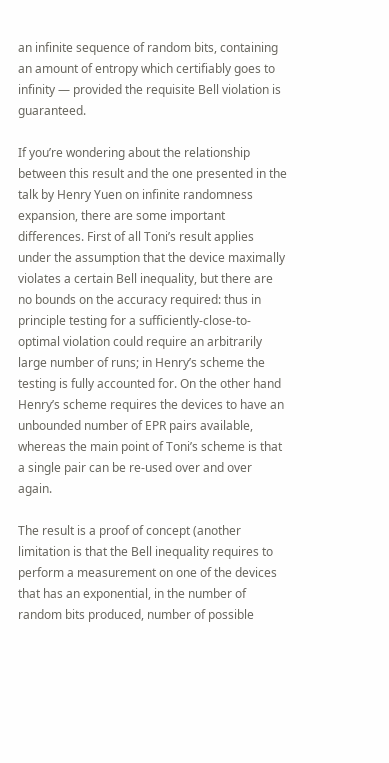an infinite sequence of random bits, containing an amount of entropy which certifiably goes to infinity — provided the requisite Bell violation is guaranteed.

If you’re wondering about the relationship between this result and the one presented in the talk by Henry Yuen on infinite randomness expansion, there are some important differences. First of all Toni’s result applies under the assumption that the device maximally violates a certain Bell inequality, but there are no bounds on the accuracy required: thus in principle testing for a sufficiently-close-to-optimal violation could require an arbitrarily large number of runs; in Henry’s scheme the testing is fully accounted for. On the other hand Henry’s scheme requires the devices to have an unbounded number of EPR pairs available, whereas the main point of Toni’s scheme is that a single pair can be re-used over and over again.

The result is a proof of concept (another limitation is that the Bell inequality requires to perform a measurement on one of the devices that has an exponential, in the number of random bits produced, number of possible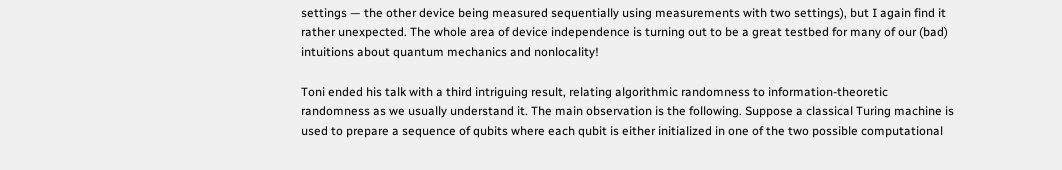settings — the other device being measured sequentially using measurements with two settings), but I again find it rather unexpected. The whole area of device independence is turning out to be a great testbed for many of our (bad) intuitions about quantum mechanics and nonlocality!

Toni ended his talk with a third intriguing result, relating algorithmic randomness to information-theoretic randomness as we usually understand it. The main observation is the following. Suppose a classical Turing machine is used to prepare a sequence of qubits where each qubit is either initialized in one of the two possible computational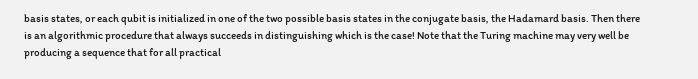basis states, or each qubit is initialized in one of the two possible basis states in the conjugate basis, the Hadamard basis. Then there is an algorithmic procedure that always succeeds in distinguishing which is the case! Note that the Turing machine may very well be producing a sequence that for all practical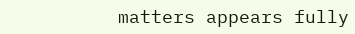matters appears fully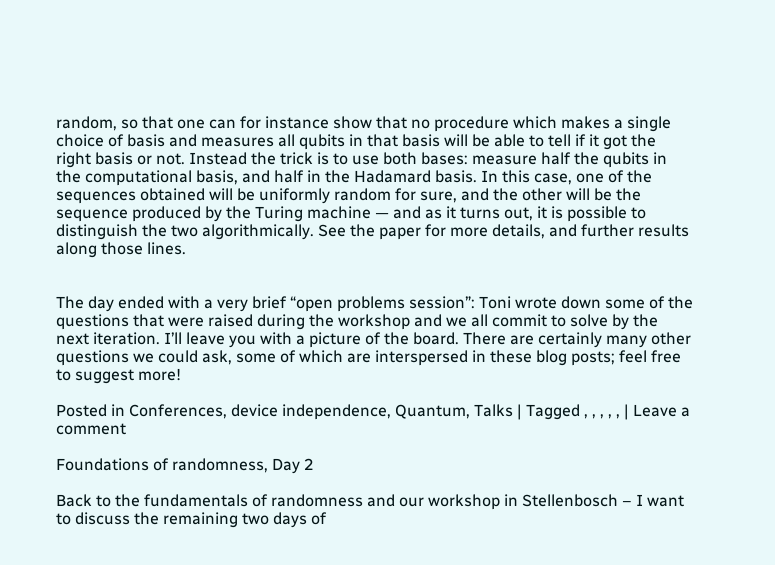random, so that one can for instance show that no procedure which makes a single choice of basis and measures all qubits in that basis will be able to tell if it got the right basis or not. Instead the trick is to use both bases: measure half the qubits in the computational basis, and half in the Hadamard basis. In this case, one of the sequences obtained will be uniformly random for sure, and the other will be the sequence produced by the Turing machine — and as it turns out, it is possible to distinguish the two algorithmically. See the paper for more details, and further results along those lines.


The day ended with a very brief “open problems session”: Toni wrote down some of the questions that were raised during the workshop and we all commit to solve by the next iteration. I’ll leave you with a picture of the board. There are certainly many other questions we could ask, some of which are interspersed in these blog posts; feel free to suggest more!

Posted in Conferences, device independence, Quantum, Talks | Tagged , , , , , | Leave a comment

Foundations of randomness, Day 2

Back to the fundamentals of randomness and our workshop in Stellenbosch – I want to discuss the remaining two days of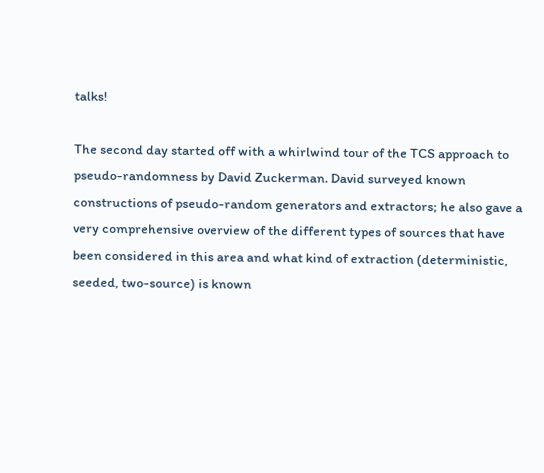talks!

The second day started off with a whirlwind tour of the TCS approach to pseudo-randomness by David Zuckerman. David surveyed known constructions of pseudo-random generators and extractors; he also gave a very comprehensive overview of the different types of sources that have been considered in this area and what kind of extraction (deterministic, seeded, two-source) is known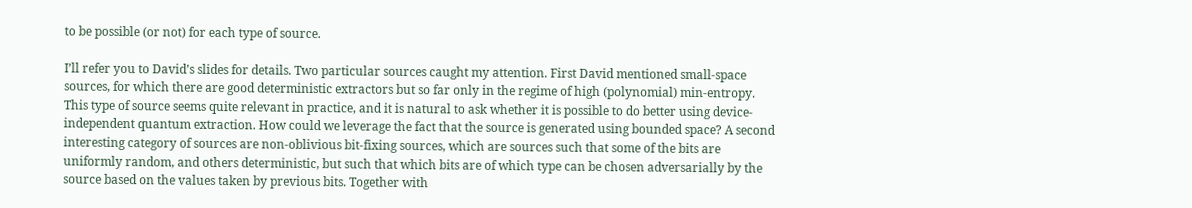to be possible (or not) for each type of source.

I’ll refer you to David’s slides for details. Two particular sources caught my attention. First David mentioned small-space sources, for which there are good deterministic extractors but so far only in the regime of high (polynomial) min-entropy. This type of source seems quite relevant in practice, and it is natural to ask whether it is possible to do better using device-independent quantum extraction. How could we leverage the fact that the source is generated using bounded space? A second interesting category of sources are non-oblivious bit-fixing sources, which are sources such that some of the bits are uniformly random, and others deterministic, but such that which bits are of which type can be chosen adversarially by the source based on the values taken by previous bits. Together with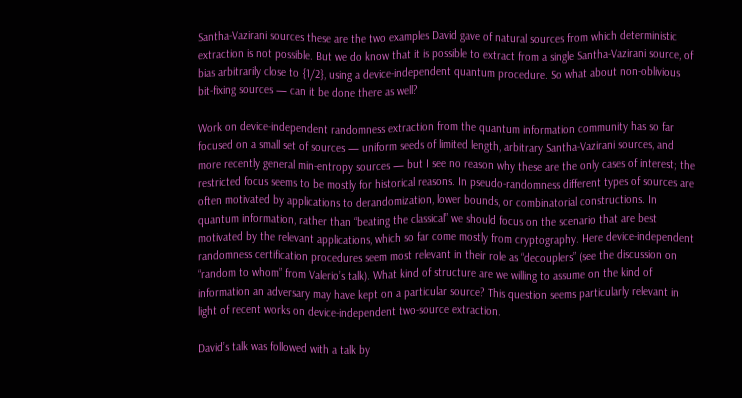Santha-Vazirani sources these are the two examples David gave of natural sources from which deterministic extraction is not possible. But we do know that it is possible to extract from a single Santha-Vazirani source, of bias arbitrarily close to {1/2}, using a device-independent quantum procedure. So what about non-oblivious bit-fixing sources — can it be done there as well?

Work on device-independent randomness extraction from the quantum information community has so far focused on a small set of sources — uniform seeds of limited length, arbitrary Santha-Vazirani sources, and more recently general min-entropy sources — but I see no reason why these are the only cases of interest; the restricted focus seems to be mostly for historical reasons. In pseudo-randomness different types of sources are often motivated by applications to derandomization, lower bounds, or combinatorial constructions. In quantum information, rather than “beating the classical” we should focus on the scenario that are best motivated by the relevant applications, which so far come mostly from cryptography. Here device-independent randomness certification procedures seem most relevant in their role as “decouplers” (see the discussion on “random to whom” from Valerio’s talk). What kind of structure are we willing to assume on the kind of information an adversary may have kept on a particular source? This question seems particularly relevant in light of recent works on device-independent two-source extraction.

David’s talk was followed with a talk by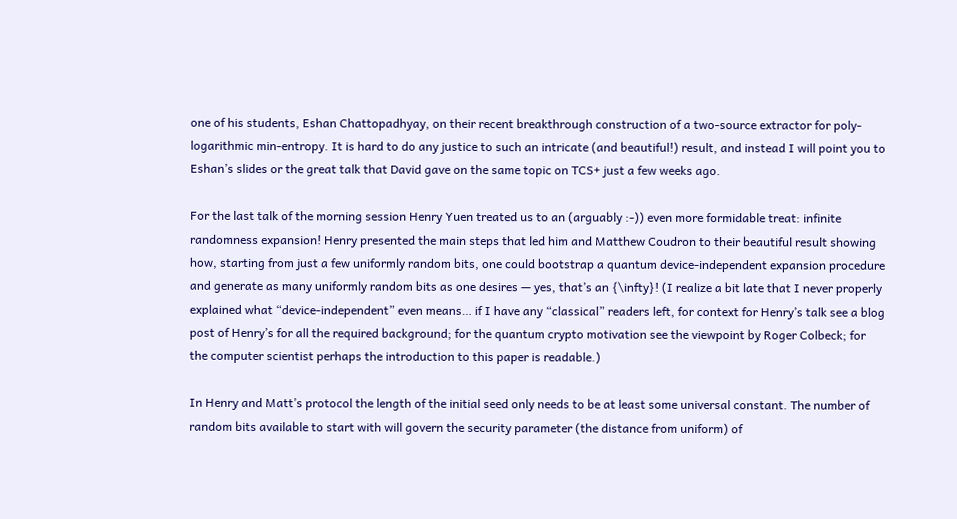one of his students, Eshan Chattopadhyay, on their recent breakthrough construction of a two-source extractor for poly-logarithmic min-entropy. It is hard to do any justice to such an intricate (and beautiful!) result, and instead I will point you to Eshan’s slides or the great talk that David gave on the same topic on TCS+ just a few weeks ago.

For the last talk of the morning session Henry Yuen treated us to an (arguably :-)) even more formidable treat: infinite randomness expansion! Henry presented the main steps that led him and Matthew Coudron to their beautiful result showing how, starting from just a few uniformly random bits, one could bootstrap a quantum device-independent expansion procedure and generate as many uniformly random bits as one desires — yes, that’s an {\infty}! (I realize a bit late that I never properly explained what “device-independent” even means… if I have any “classical” readers left, for context for Henry’s talk see a blog post of Henry’s for all the required background; for the quantum crypto motivation see the viewpoint by Roger Colbeck; for the computer scientist perhaps the introduction to this paper is readable.)

In Henry and Matt’s protocol the length of the initial seed only needs to be at least some universal constant. The number of random bits available to start with will govern the security parameter (the distance from uniform) of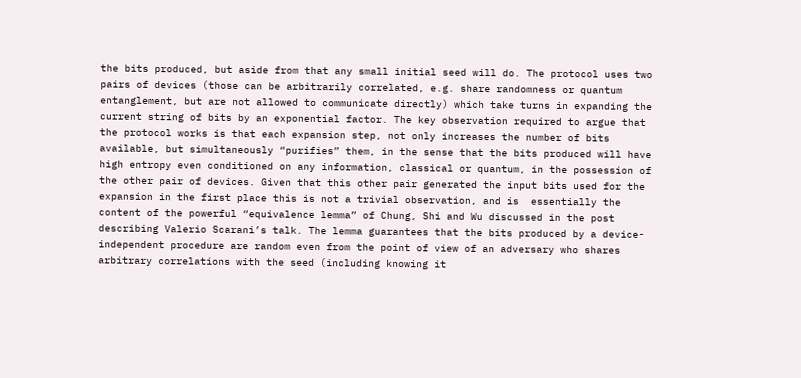the bits produced, but aside from that any small initial seed will do. The protocol uses two pairs of devices (those can be arbitrarily correlated, e.g. share randomness or quantum entanglement, but are not allowed to communicate directly) which take turns in expanding the current string of bits by an exponential factor. The key observation required to argue that the protocol works is that each expansion step, not only increases the number of bits available, but simultaneously “purifies” them, in the sense that the bits produced will have high entropy even conditioned on any information, classical or quantum, in the possession of the other pair of devices. Given that this other pair generated the input bits used for the expansion in the first place this is not a trivial observation, and is  essentially the content of the powerful “equivalence lemma” of Chung, Shi and Wu discussed in the post describing Valerio Scarani’s talk. The lemma guarantees that the bits produced by a device-independent procedure are random even from the point of view of an adversary who shares arbitrary correlations with the seed (including knowing it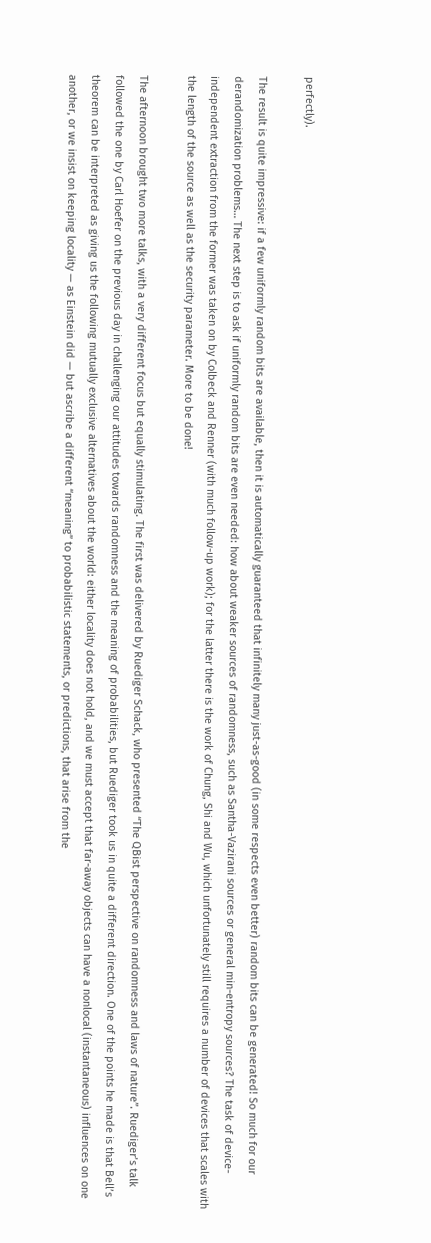perfectly).

The result is quite impressive: if a few uniformly random bits are available, then it is automatically guaranteed that infinitely many just-as-good (in some respects even better) random bits can be generated! So much for our derandomization problems… The next step is to ask if uniformly random bits are even needed: how about weaker sources of randomness, such as Santha-Vazirani sources or general min-entropy sources? The task of device-independent extraction from the former was taken on by Colbeck and Renner (with much follow-up work); for the latter there is the work of Chung, Shi and Wu, which unfortunately still requires a number of devices that scales with the length of the source as well as the security parameter. More to be done!

The afternoon brought two more talks, with a very different focus but equally stimulating. The first was delivered by Ruediger Schack, who presented “The QBist perspective on randomness and laws of nature”. Ruediger’s talk followed the one by Carl Hoefer on the previous day in challenging our attitudes towards randomness and the meaning of probabilities, but Ruediger took us in quite a different direction. One of the points he made is that Bell’s theorem can be interpreted as giving us the following mutually exclusive alternatives about the world: either locality does not hold, and we must accept that far-away objects can have a nonlocal (instantaneous) influences on one another, or we insist on keeping locality — as Einstein did — but ascribe a different “meaning” to probabilistic statements, or predictions, that arise from the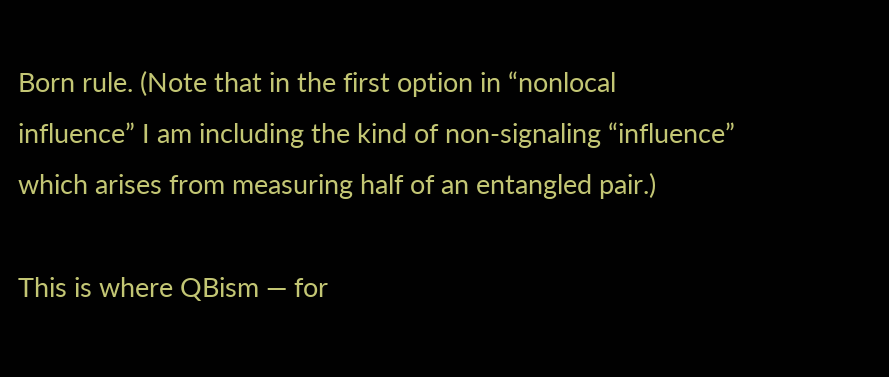Born rule. (Note that in the first option in “nonlocal influence” I am including the kind of non-signaling “influence” which arises from measuring half of an entangled pair.)

This is where QBism — for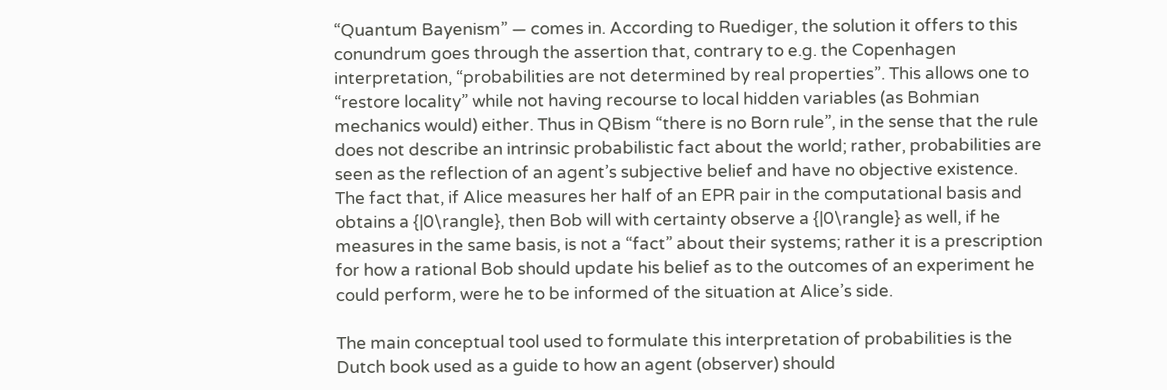“Quantum Bayenism” — comes in. According to Ruediger, the solution it offers to this conundrum goes through the assertion that, contrary to e.g. the Copenhagen interpretation, “probabilities are not determined by real properties”. This allows one to “restore locality” while not having recourse to local hidden variables (as Bohmian mechanics would) either. Thus in QBism “there is no Born rule”, in the sense that the rule does not describe an intrinsic probabilistic fact about the world; rather, probabilities are seen as the reflection of an agent’s subjective belief and have no objective existence. The fact that, if Alice measures her half of an EPR pair in the computational basis and obtains a {|0\rangle}, then Bob will with certainty observe a {|0\rangle} as well, if he measures in the same basis, is not a “fact” about their systems; rather it is a prescription for how a rational Bob should update his belief as to the outcomes of an experiment he could perform, were he to be informed of the situation at Alice’s side.

The main conceptual tool used to formulate this interpretation of probabilities is the Dutch book used as a guide to how an agent (observer) should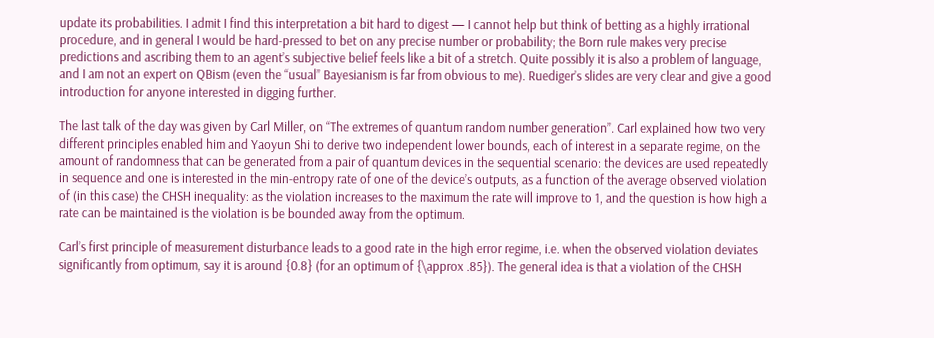update its probabilities. I admit I find this interpretation a bit hard to digest — I cannot help but think of betting as a highly irrational procedure, and in general I would be hard-pressed to bet on any precise number or probability; the Born rule makes very precise predictions and ascribing them to an agent’s subjective belief feels like a bit of a stretch. Quite possibly it is also a problem of language, and I am not an expert on QBism (even the “usual” Bayesianism is far from obvious to me). Ruediger’s slides are very clear and give a good introduction for anyone interested in digging further.

The last talk of the day was given by Carl Miller, on “The extremes of quantum random number generation”. Carl explained how two very different principles enabled him and Yaoyun Shi to derive two independent lower bounds, each of interest in a separate regime, on the amount of randomness that can be generated from a pair of quantum devices in the sequential scenario: the devices are used repeatedly in sequence and one is interested in the min-entropy rate of one of the device’s outputs, as a function of the average observed violation of (in this case) the CHSH inequality: as the violation increases to the maximum the rate will improve to 1, and the question is how high a rate can be maintained is the violation is be bounded away from the optimum.

Carl’s first principle of measurement disturbance leads to a good rate in the high error regime, i.e. when the observed violation deviates significantly from optimum, say it is around {0.8} (for an optimum of {\approx .85}). The general idea is that a violation of the CHSH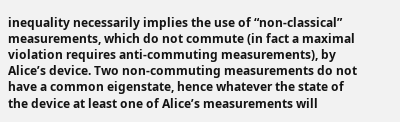inequality necessarily implies the use of “non-classical” measurements, which do not commute (in fact a maximal violation requires anti-commuting measurements), by Alice’s device. Two non-commuting measurements do not have a common eigenstate, hence whatever the state of the device at least one of Alice’s measurements will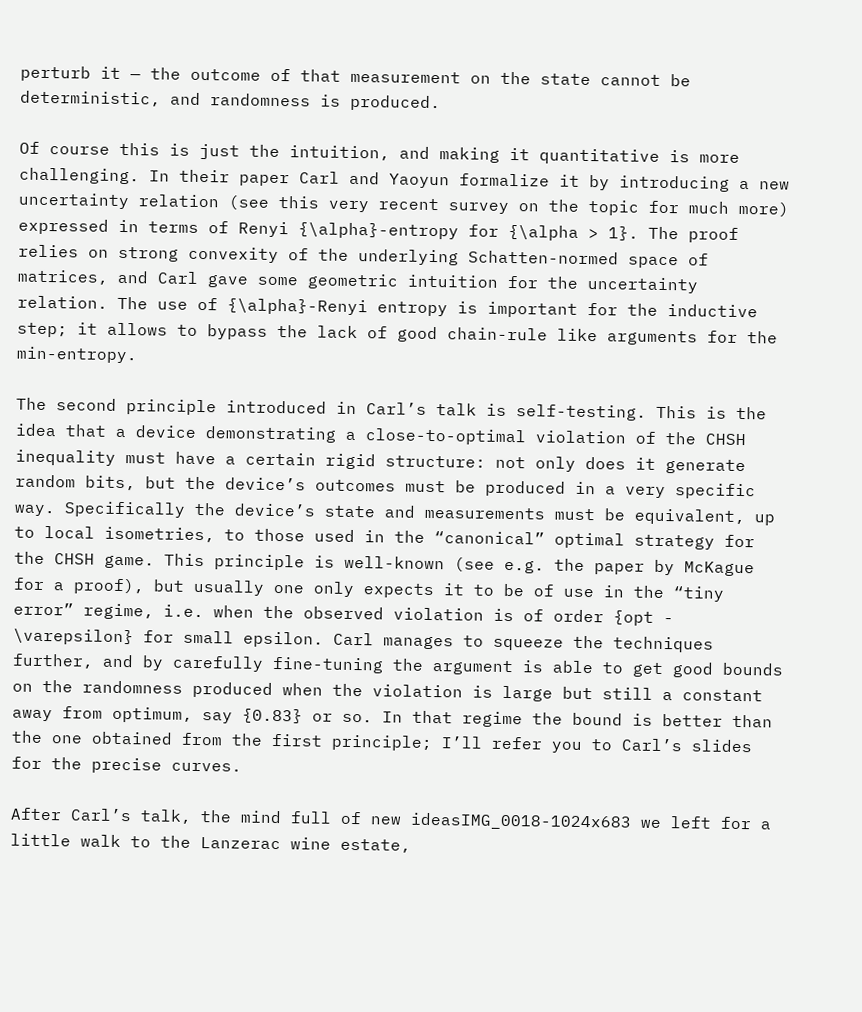perturb it — the outcome of that measurement on the state cannot be deterministic, and randomness is produced.

Of course this is just the intuition, and making it quantitative is more challenging. In their paper Carl and Yaoyun formalize it by introducing a new uncertainty relation (see this very recent survey on the topic for much more) expressed in terms of Renyi {\alpha}-entropy for {\alpha > 1}. The proof relies on strong convexity of the underlying Schatten-normed space of matrices, and Carl gave some geometric intuition for the uncertainty relation. The use of {\alpha}-Renyi entropy is important for the inductive step; it allows to bypass the lack of good chain-rule like arguments for the min-entropy.

The second principle introduced in Carl’s talk is self-testing. This is the idea that a device demonstrating a close-to-optimal violation of the CHSH inequality must have a certain rigid structure: not only does it generate random bits, but the device’s outcomes must be produced in a very specific way. Specifically the device’s state and measurements must be equivalent, up to local isometries, to those used in the “canonical” optimal strategy for the CHSH game. This principle is well-known (see e.g. the paper by McKague for a proof), but usually one only expects it to be of use in the “tiny error” regime, i.e. when the observed violation is of order {opt - \varepsilon} for small epsilon. Carl manages to squeeze the techniques further, and by carefully fine-tuning the argument is able to get good bounds on the randomness produced when the violation is large but still a constant away from optimum, say {0.83} or so. In that regime the bound is better than the one obtained from the first principle; I’ll refer you to Carl’s slides for the precise curves.

After Carl’s talk, the mind full of new ideasIMG_0018-1024x683 we left for a little walk to the Lanzerac wine estate,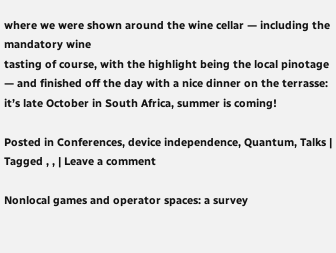where we were shown around the wine cellar — including the mandatory wine
tasting of course, with the highlight being the local pinotage — and finished off the day with a nice dinner on the terrasse: it’s late October in South Africa, summer is coming!

Posted in Conferences, device independence, Quantum, Talks | Tagged , , | Leave a comment

Nonlocal games and operator spaces: a survey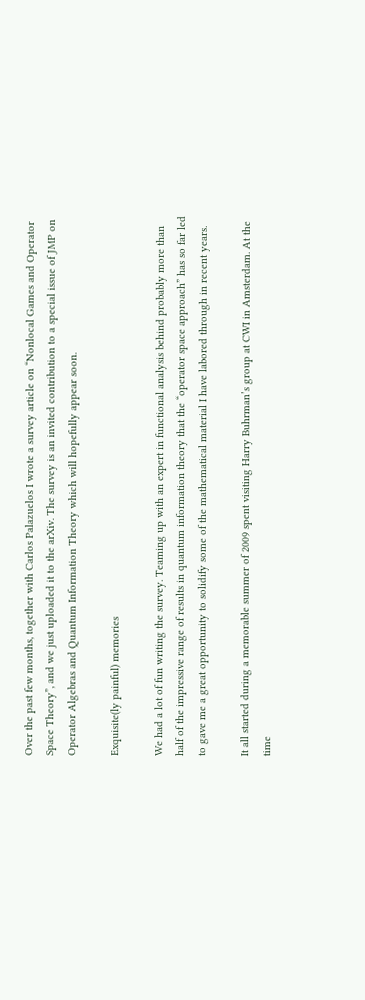Over the past few months, together with Carlos Palazuelos I wrote a survey article on “Nonlocal Games and Operator Space Theory”, and we just uploaded it to the arXiv. The survey is an invited contribution to a special issue of JMP on Operator Algebras and Quantum Information Theory which will hopefully appear soon.

Exquisite(ly painful) memories

We had a lot of fun writing the survey. Teaming up with an expert in functional analysis behind probably more than half of the impressive range of results in quantum information theory that the “operator space approach” has so far led to gave me a great opportunity to solidify some of the mathematical material I have labored through in recent years.

It all started during a memorable summer of 2009 spent visiting Harry Buhrman’s group at CWI in Amsterdam. At the time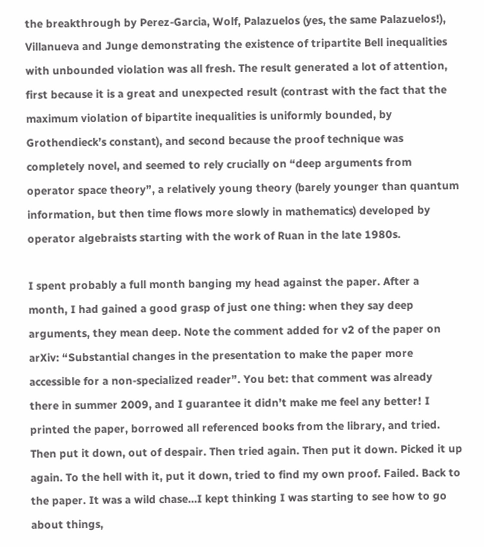the breakthrough by Perez-Garcia, Wolf, Palazuelos (yes, the same Palazuelos!), Villanueva and Junge demonstrating the existence of tripartite Bell inequalities with unbounded violation was all fresh. The result generated a lot of attention, first because it is a great and unexpected result (contrast with the fact that the maximum violation of bipartite inequalities is uniformly bounded, by Grothendieck’s constant), and second because the proof technique was completely novel, and seemed to rely crucially on “deep arguments from operator space theory”, a relatively young theory (barely younger than quantum information, but then time flows more slowly in mathematics) developed by operator algebraists starting with the work of Ruan in the late 1980s.

I spent probably a full month banging my head against the paper. After a month, I had gained a good grasp of just one thing: when they say deep arguments, they mean deep. Note the comment added for v2 of the paper on arXiv: “Substantial changes in the presentation to make the paper more accessible for a non-specialized reader”. You bet: that comment was already there in summer 2009, and I guarantee it didn’t make me feel any better! I printed the paper, borrowed all referenced books from the library, and tried. Then put it down, out of despair. Then tried again. Then put it down. Picked it up again. To the hell with it, put it down, tried to find my own proof. Failed. Back to the paper. It was a wild chase…I kept thinking I was starting to see how to go about things,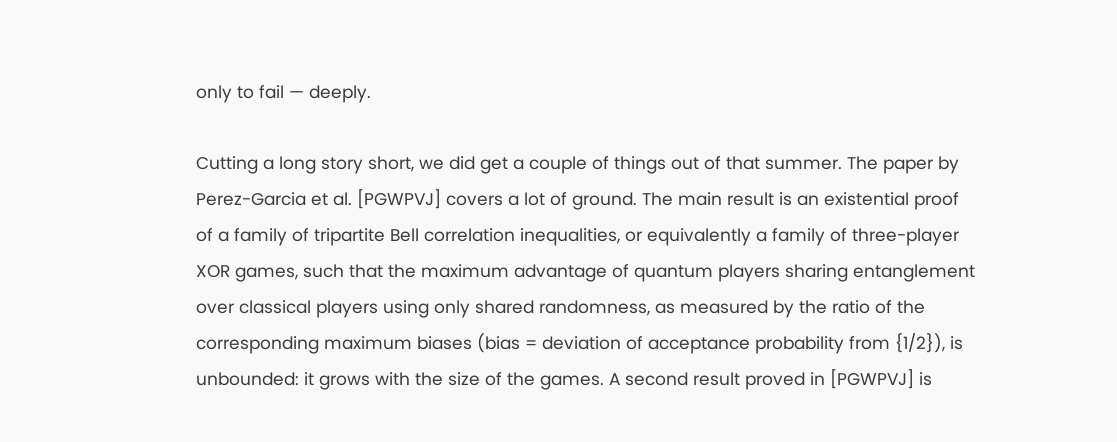only to fail — deeply.

Cutting a long story short, we did get a couple of things out of that summer. The paper by Perez-Garcia et al. [PGWPVJ] covers a lot of ground. The main result is an existential proof of a family of tripartite Bell correlation inequalities, or equivalently a family of three-player XOR games, such that the maximum advantage of quantum players sharing entanglement over classical players using only shared randomness, as measured by the ratio of the corresponding maximum biases (bias = deviation of acceptance probability from {1/2}), is unbounded: it grows with the size of the games. A second result proved in [PGWPVJ] is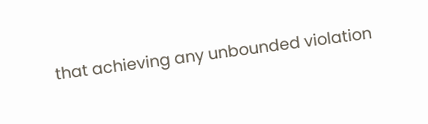that achieving any unbounded violation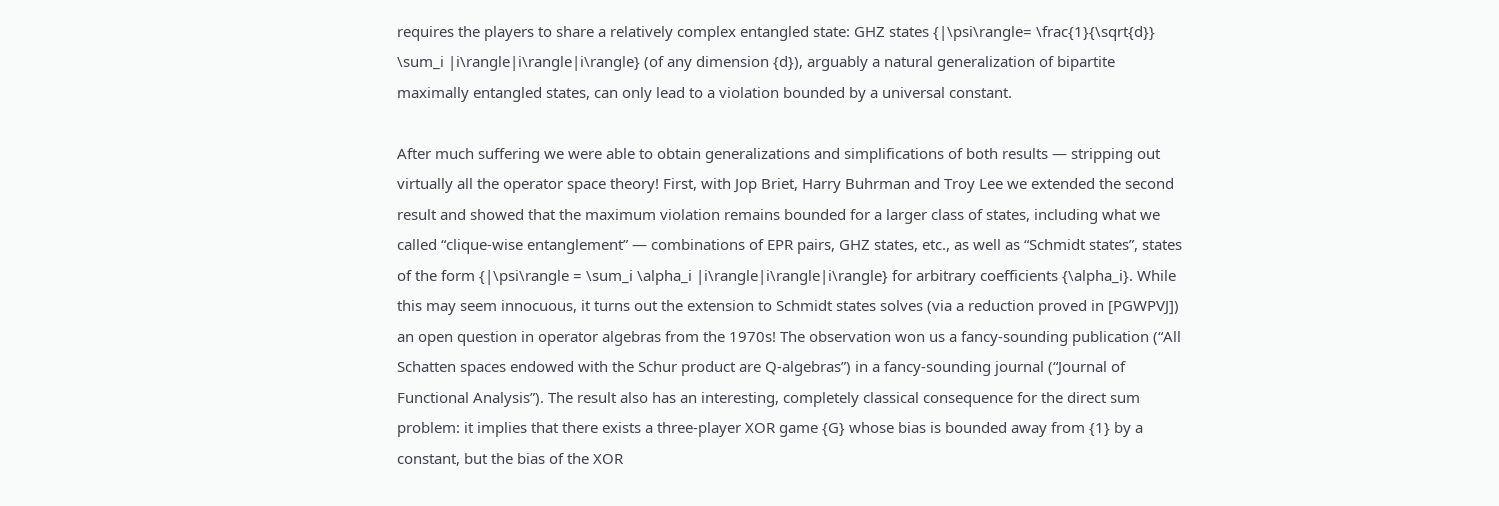requires the players to share a relatively complex entangled state: GHZ states {|\psi\rangle= \frac{1}{\sqrt{d}} \sum_i |i\rangle|i\rangle|i\rangle} (of any dimension {d}), arguably a natural generalization of bipartite maximally entangled states, can only lead to a violation bounded by a universal constant.

After much suffering we were able to obtain generalizations and simplifications of both results — stripping out virtually all the operator space theory! First, with Jop Briet, Harry Buhrman and Troy Lee we extended the second result and showed that the maximum violation remains bounded for a larger class of states, including what we called “clique-wise entanglement” — combinations of EPR pairs, GHZ states, etc., as well as “Schmidt states”, states of the form {|\psi\rangle = \sum_i \alpha_i |i\rangle|i\rangle|i\rangle} for arbitrary coefficients {\alpha_i}. While this may seem innocuous, it turns out the extension to Schmidt states solves (via a reduction proved in [PGWPVJ]) an open question in operator algebras from the 1970s! The observation won us a fancy-sounding publication (“All Schatten spaces endowed with the Schur product are Q-algebras”) in a fancy-sounding journal (“Journal of Functional Analysis”). The result also has an interesting, completely classical consequence for the direct sum problem: it implies that there exists a three-player XOR game {G} whose bias is bounded away from {1} by a constant, but the bias of the XOR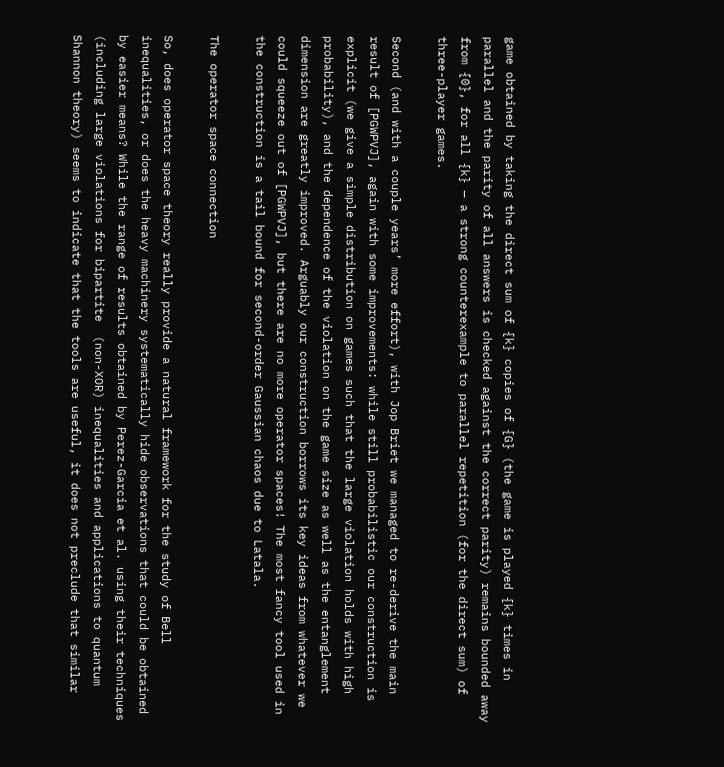game obtained by taking the direct sum of {k} copies of {G} (the game is played {k} times in parallel and the parity of all answers is checked against the correct parity) remains bounded away from {0}, for all {k} — a strong counterexample to parallel repetition (for the direct sum) of three-player games.

Second (and with a couple years’ more effort), with Jop Briet we managed to re-derive the main result of [PGWPVJ], again with some improvements: while still probabilistic our construction is explicit (we give a simple distribution on games such that the large violation holds with high probability), and the dependence of the violation on the game size as well as the entanglement dimension are greatly improved. Arguably our construction borrows its key ideas from whatever we could squeeze out of [PGWPVJ], but there are no more operator spaces! The most fancy tool used in the construction is a tail bound for second-order Gaussian chaos due to Latala.

The operator space connection

So, does operator space theory really provide a natural framework for the study of Bell inequalities, or does the heavy machinery systematically hide observations that could be obtained by easier means? While the range of results obtained by Perez-Garcia et al. using their techniques (including large violations for bipartite  (non-XOR) inequalities and applications to quantum Shannon theory) seems to indicate that the tools are useful, it does not preclude that similar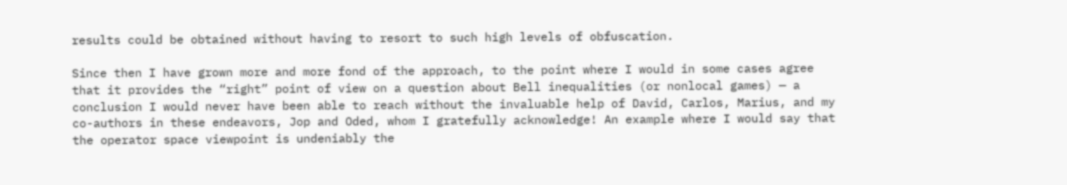results could be obtained without having to resort to such high levels of obfuscation.

Since then I have grown more and more fond of the approach, to the point where I would in some cases agree that it provides the “right” point of view on a question about Bell inequalities (or nonlocal games) — a conclusion I would never have been able to reach without the invaluable help of David, Carlos, Marius, and my co-authors in these endeavors, Jop and Oded, whom I gratefully acknowledge! An example where I would say that the operator space viewpoint is undeniably the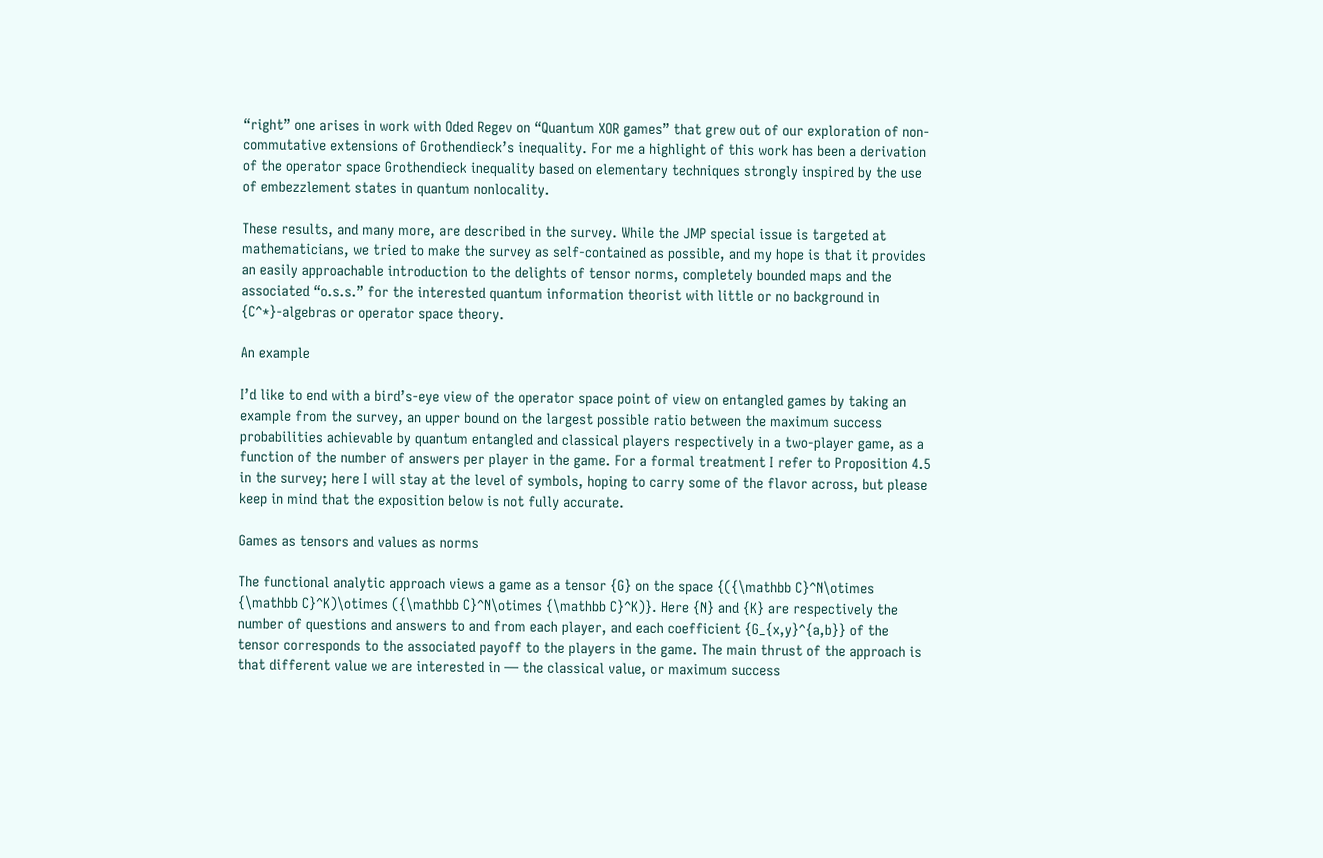“right” one arises in work with Oded Regev on “Quantum XOR games” that grew out of our exploration of non-commutative extensions of Grothendieck’s inequality. For me a highlight of this work has been a derivation of the operator space Grothendieck inequality based on elementary techniques strongly inspired by the use of embezzlement states in quantum nonlocality.

These results, and many more, are described in the survey. While the JMP special issue is targeted at mathematicians, we tried to make the survey as self-contained as possible, and my hope is that it provides an easily approachable introduction to the delights of tensor norms, completely bounded maps and the associated “o.s.s.” for the interested quantum information theorist with little or no background in {C^*}-algebras or operator space theory.

An example

I’d like to end with a bird’s-eye view of the operator space point of view on entangled games by taking an example from the survey, an upper bound on the largest possible ratio between the maximum success probabilities achievable by quantum entangled and classical players respectively in a two-player game, as a function of the number of answers per player in the game. For a formal treatment I refer to Proposition 4.5 in the survey; here I will stay at the level of symbols, hoping to carry some of the flavor across, but please keep in mind that the exposition below is not fully accurate.

Games as tensors and values as norms

The functional analytic approach views a game as a tensor {G} on the space {({\mathbb C}^N\otimes {\mathbb C}^K)\otimes ({\mathbb C}^N\otimes {\mathbb C}^K)}. Here {N} and {K} are respectively the number of questions and answers to and from each player, and each coefficient {G_{x,y}^{a,b}} of the tensor corresponds to the associated payoff to the players in the game. The main thrust of the approach is that different value we are interested in — the classical value, or maximum success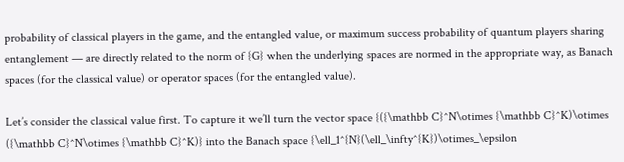probability of classical players in the game, and the entangled value, or maximum success probability of quantum players sharing entanglement — are directly related to the norm of {G} when the underlying spaces are normed in the appropriate way, as Banach spaces (for the classical value) or operator spaces (for the entangled value).

Let’s consider the classical value first. To capture it we’ll turn the vector space {({\mathbb C}^N\otimes {\mathbb C}^K)\otimes ({\mathbb C}^N\otimes {\mathbb C}^K)} into the Banach space {\ell_1^{N}(\ell_\infty^{K})\otimes_\epsilon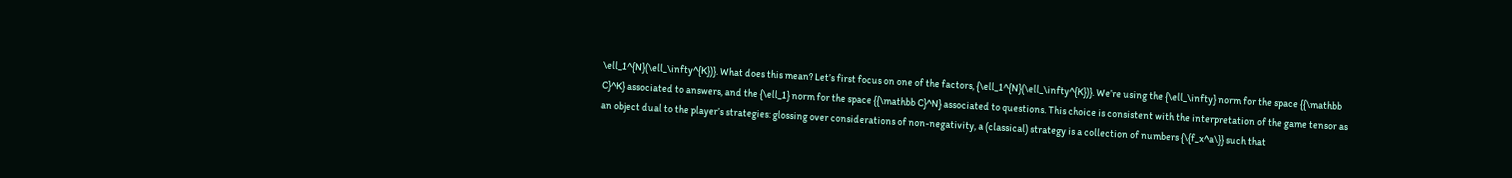\ell_1^{N}(\ell_\infty^{K})}. What does this mean? Let’s first focus on one of the factors, {\ell_1^{N}(\ell_\infty^{K})}. We’re using the {\ell_\infty} norm for the space {{\mathbb C}^K} associated to answers, and the {\ell_1} norm for the space {{\mathbb C}^N} associated to questions. This choice is consistent with the interpretation of the game tensor as an object dual to the player’s strategies: glossing over considerations of non-negativity, a (classical) strategy is a collection of numbers {\{f_x^a\}} such that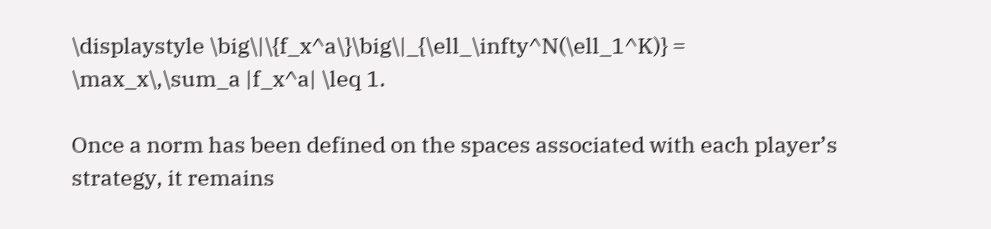\displaystyle \big\|\{f_x^a\}\big\|_{\ell_\infty^N(\ell_1^K)} = \max_x\,\sum_a |f_x^a| \leq 1.

Once a norm has been defined on the spaces associated with each player’s strategy, it remains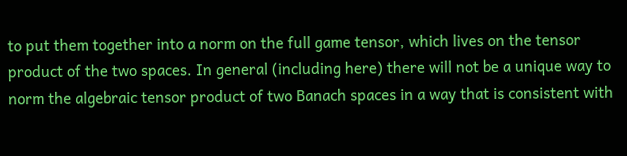to put them together into a norm on the full game tensor, which lives on the tensor product of the two spaces. In general (including here) there will not be a unique way to norm the algebraic tensor product of two Banach spaces in a way that is consistent with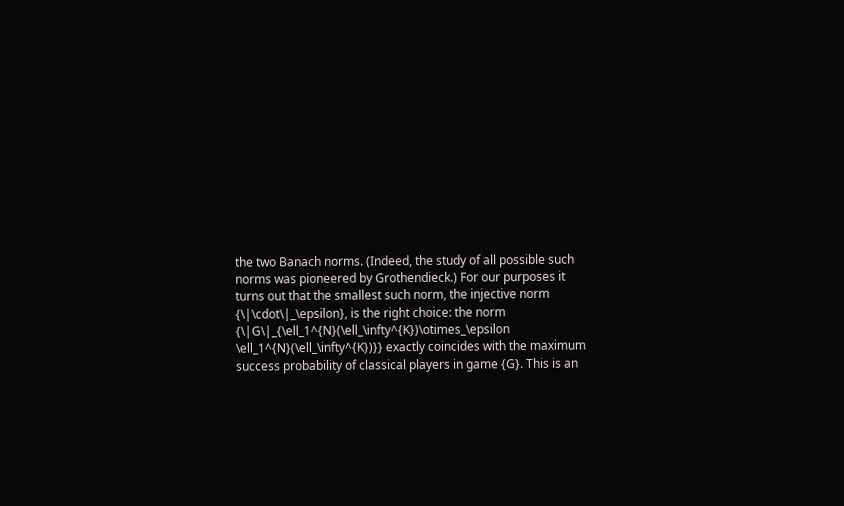the two Banach norms. (Indeed, the study of all possible such norms was pioneered by Grothendieck.) For our purposes it turns out that the smallest such norm, the injective norm {\|\cdot\|_\epsilon}, is the right choice: the norm {\|G\|_{\ell_1^{N}(\ell_\infty^{K})\otimes_\epsilon \ell_1^{N}(\ell_\infty^{K})}} exactly coincides with the maximum success probability of classical players in game {G}. This is an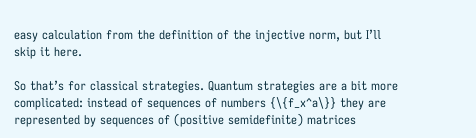easy calculation from the definition of the injective norm, but I’ll skip it here.

So that’s for classical strategies. Quantum strategies are a bit more complicated: instead of sequences of numbers {\{f_x^a\}} they are represented by sequences of (positive semidefinite) matrices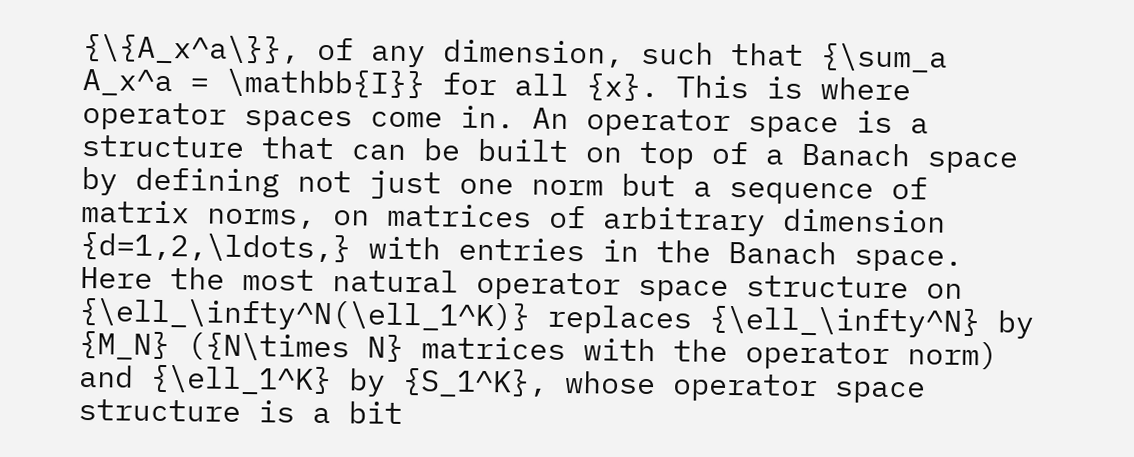{\{A_x^a\}}, of any dimension, such that {\sum_a A_x^a = \mathbb{I}} for all {x}. This is where operator spaces come in. An operator space is a structure that can be built on top of a Banach space by defining not just one norm but a sequence of matrix norms, on matrices of arbitrary dimension {d=1,2,\ldots,} with entries in the Banach space. Here the most natural operator space structure on {\ell_\infty^N(\ell_1^K)} replaces {\ell_\infty^N} by {M_N} ({N\times N} matrices with the operator norm) and {\ell_1^K} by {S_1^K}, whose operator space structure is a bit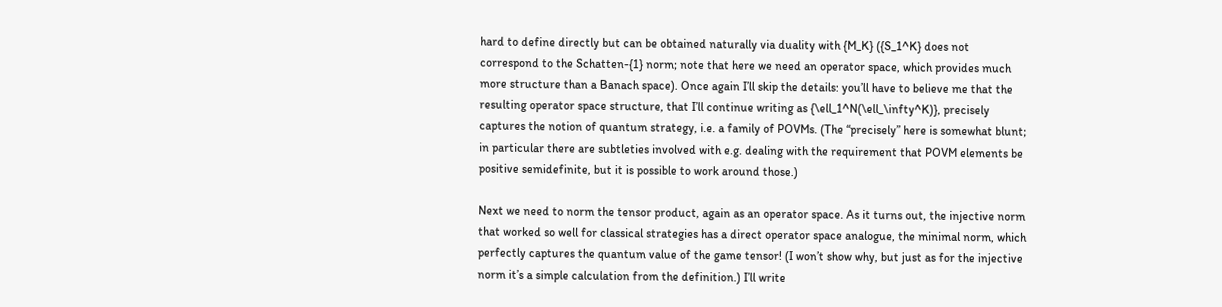hard to define directly but can be obtained naturally via duality with {M_K} ({S_1^K} does not correspond to the Schatten-{1} norm; note that here we need an operator space, which provides much more structure than a Banach space). Once again I’ll skip the details: you’ll have to believe me that the resulting operator space structure, that I’ll continue writing as {\ell_1^N(\ell_\infty^K)}, precisely captures the notion of quantum strategy, i.e. a family of POVMs. (The “precisely” here is somewhat blunt; in particular there are subtleties involved with e.g. dealing with the requirement that POVM elements be positive semidefinite, but it is possible to work around those.)

Next we need to norm the tensor product, again as an operator space. As it turns out, the injective norm that worked so well for classical strategies has a direct operator space analogue, the minimal norm, which perfectly captures the quantum value of the game tensor! (I won’t show why, but just as for the injective norm it’s a simple calculation from the definition.) I’ll write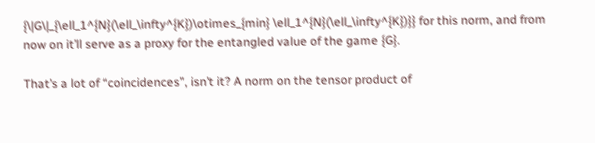{\|G\|_{\ell_1^{N}(\ell_\infty^{K})\otimes_{min} \ell_1^{N}(\ell_\infty^{K})}} for this norm, and from now on it’ll serve as a proxy for the entangled value of the game {G}.

That’s a lot of “coincidences”, isn’t it? A norm on the tensor product of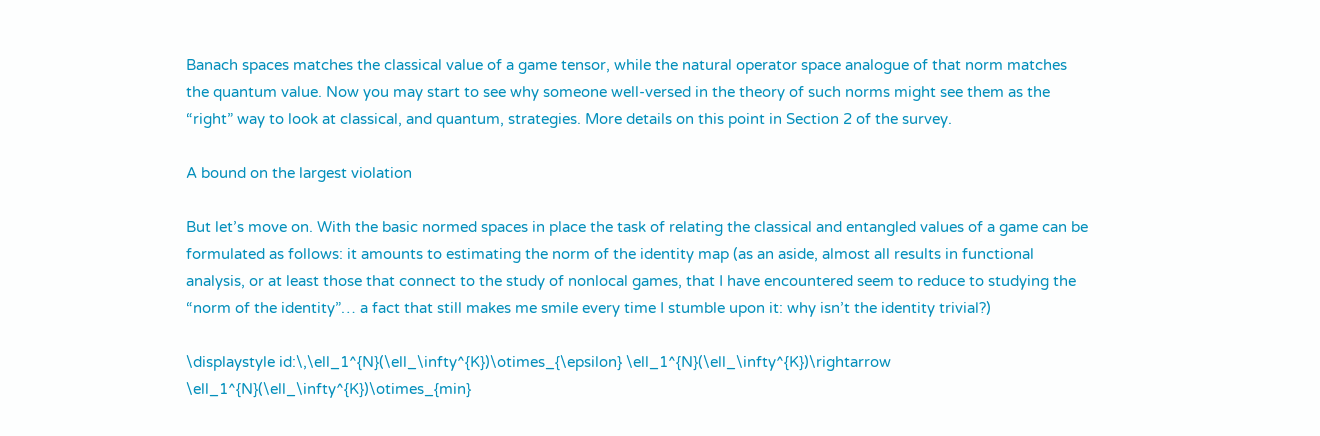Banach spaces matches the classical value of a game tensor, while the natural operator space analogue of that norm matches the quantum value. Now you may start to see why someone well-versed in the theory of such norms might see them as the “right” way to look at classical, and quantum, strategies. More details on this point in Section 2 of the survey.

A bound on the largest violation

But let’s move on. With the basic normed spaces in place the task of relating the classical and entangled values of a game can be formulated as follows: it amounts to estimating the norm of the identity map (as an aside, almost all results in functional analysis, or at least those that connect to the study of nonlocal games, that I have encountered seem to reduce to studying the “norm of the identity”… a fact that still makes me smile every time I stumble upon it: why isn’t the identity trivial?)

\displaystyle id:\,\ell_1^{N}(\ell_\infty^{K})\otimes_{\epsilon} \ell_1^{N}(\ell_\infty^{K})\rightarrow \ell_1^{N}(\ell_\infty^{K})\otimes_{min}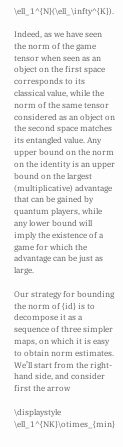\ell_1^{N}(\ell_\infty^{K}).

Indeed, as we have seen the norm of the game tensor when seen as an object on the first space corresponds to its classical value, while the norm of the same tensor considered as an object on the second space matches its entangled value. Any upper bound on the norm on the identity is an upper bound on the largest (multiplicative) advantage that can be gained by quantum players, while any lower bound will imply the existence of a game for which the advantage can be just as large.

Our strategy for bounding the norm of {id} is to decompose it as a sequence of three simpler maps, on which it is easy to obtain norm estimates. We’ll start from the right-hand side, and consider first the arrow

\displaystyle \ell_1^{NK}\otimes_{min}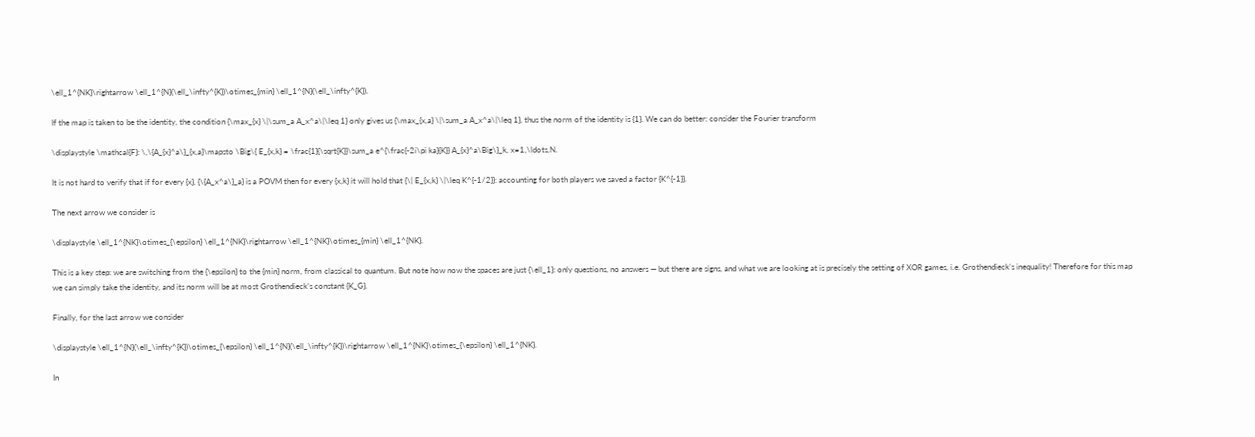\ell_1^{NK}\rightarrow \ell_1^{N}(\ell_\infty^{K})\otimes_{min} \ell_1^{N}(\ell_\infty^{K}).

If the map is taken to be the identity, the condition {\max_{x} \|\sum_a A_x^a\|\leq 1} only gives us {\max_{x,a} \|\sum_a A_x^a\|\leq 1}, thus the norm of the identity is {1}. We can do better: consider the Fourier transform

\displaystyle \mathcal{F}: \,\{A_{x}^a\}_{x,a}\mapsto \Big\{ E_{x,k} = \frac{1}{\sqrt{K}}\sum_a e^{\frac{-2i\pi ka}{K}} A_{x}^a\Big\}_k, x=1,\ldots,N.

It is not hard to verify that if for every {x}, {\{A_x^a\}_a} is a POVM then for every {x,k} it will hold that {\| E_{x,k} \|\leq K^{-1/2}}: accounting for both players we saved a factor {K^{-1}}.

The next arrow we consider is

\displaystyle \ell_1^{NK}\otimes_{\epsilon} \ell_1^{NK}\rightarrow \ell_1^{NK}\otimes_{min} \ell_1^{NK}.

This is a key step: we are switching from the {\epsilon} to the {min} norm, from classical to quantum. But note how now the spaces are just {\ell_1}: only questions, no answers — but there are signs, and what we are looking at is precisely the setting of XOR games, i.e. Grothendieck’s inequality! Therefore for this map we can simply take the identity, and its norm will be at most Grothendieck’s constant {K_G}.

Finally, for the last arrow we consider

\displaystyle \ell_1^{N}(\ell_\infty^{K})\otimes_{\epsilon} \ell_1^{N}(\ell_\infty^{K})\rightarrow \ell_1^{NK}\otimes_{\epsilon} \ell_1^{NK}.

In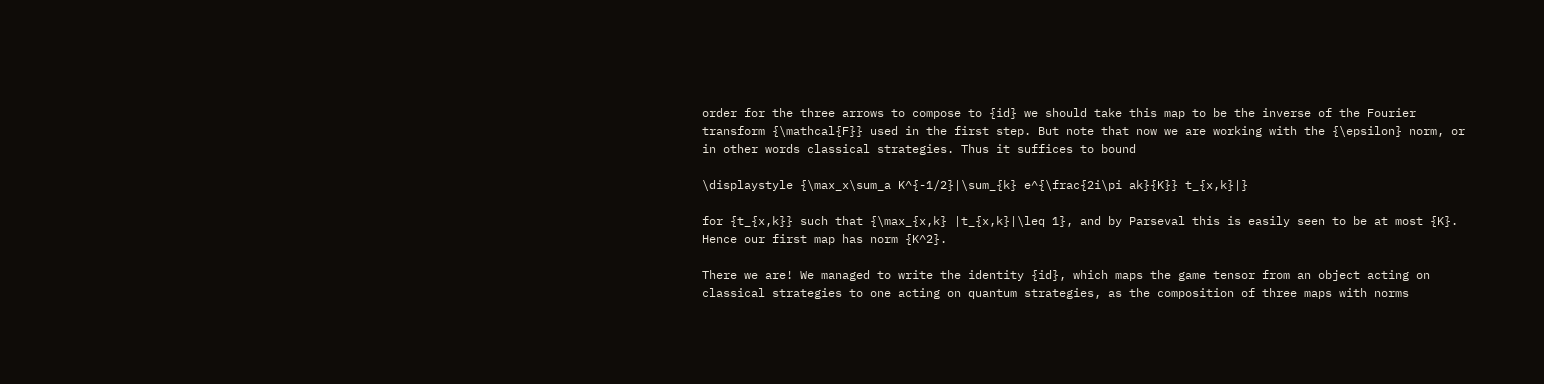order for the three arrows to compose to {id} we should take this map to be the inverse of the Fourier transform {\mathcal{F}} used in the first step. But note that now we are working with the {\epsilon} norm, or in other words classical strategies. Thus it suffices to bound

\displaystyle {\max_x\sum_a K^{-1/2}|\sum_{k} e^{\frac{2i\pi ak}{K}} t_{x,k}|}

for {t_{x,k}} such that {\max_{x,k} |t_{x,k}|\leq 1}, and by Parseval this is easily seen to be at most {K}. Hence our first map has norm {K^2}.

There we are! We managed to write the identity {id}, which maps the game tensor from an object acting on classical strategies to one acting on quantum strategies, as the composition of three maps with norms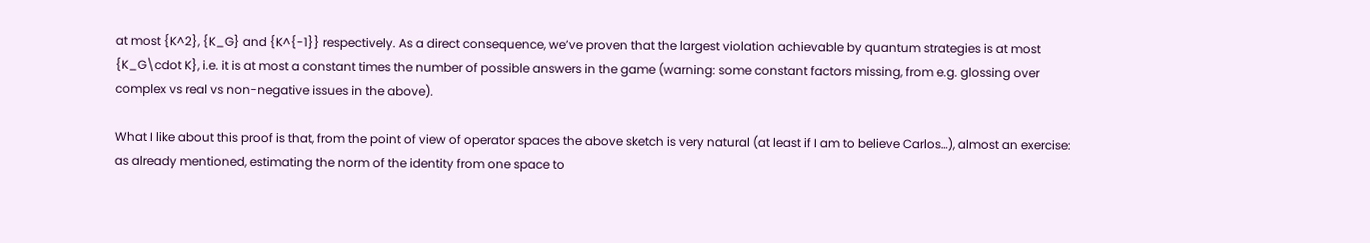at most {K^2}, {K_G} and {K^{-1}} respectively. As a direct consequence, we’ve proven that the largest violation achievable by quantum strategies is at most {K_G\cdot K}, i.e. it is at most a constant times the number of possible answers in the game (warning: some constant factors missing, from e.g. glossing over complex vs real vs non-negative issues in the above).

What I like about this proof is that, from the point of view of operator spaces the above sketch is very natural (at least if I am to believe Carlos…), almost an exercise: as already mentioned, estimating the norm of the identity from one space to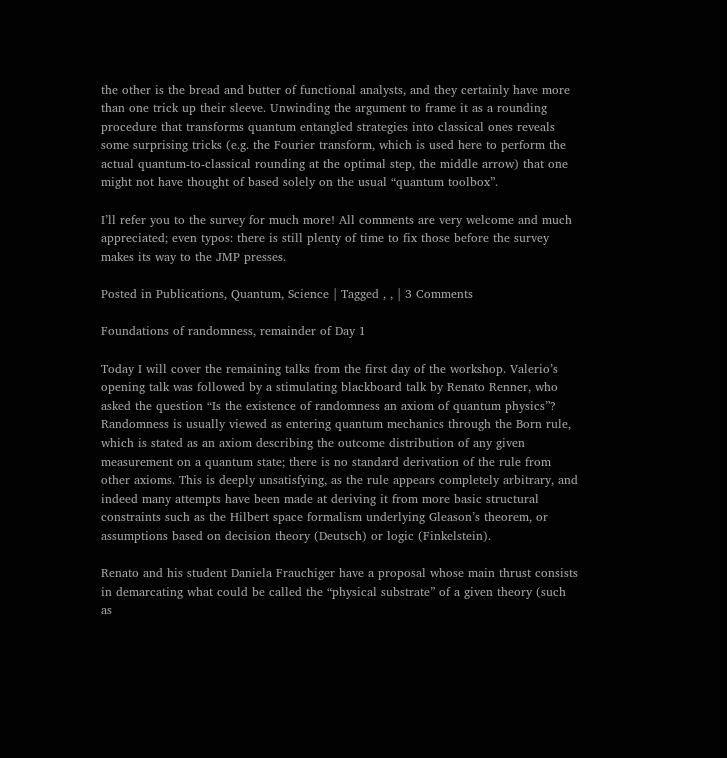the other is the bread and butter of functional analysts, and they certainly have more than one trick up their sleeve. Unwinding the argument to frame it as a rounding procedure that transforms quantum entangled strategies into classical ones reveals some surprising tricks (e.g. the Fourier transform, which is used here to perform the actual quantum-to-classical rounding at the optimal step, the middle arrow) that one might not have thought of based solely on the usual “quantum toolbox”.

I’ll refer you to the survey for much more! All comments are very welcome and much appreciated; even typos: there is still plenty of time to fix those before the survey makes its way to the JMP presses.

Posted in Publications, Quantum, Science | Tagged , , | 3 Comments

Foundations of randomness, remainder of Day 1

Today I will cover the remaining talks from the first day of the workshop. Valerio’s opening talk was followed by a stimulating blackboard talk by Renato Renner, who asked the question “Is the existence of randomness an axiom of quantum physics”? Randomness is usually viewed as entering quantum mechanics through the Born rule, which is stated as an axiom describing the outcome distribution of any given measurement on a quantum state; there is no standard derivation of the rule from other axioms. This is deeply unsatisfying, as the rule appears completely arbitrary, and indeed many attempts have been made at deriving it from more basic structural constraints such as the Hilbert space formalism underlying Gleason’s theorem, or assumptions based on decision theory (Deutsch) or logic (Finkelstein).

Renato and his student Daniela Frauchiger have a proposal whose main thrust consists in demarcating what could be called the “physical substrate” of a given theory (such as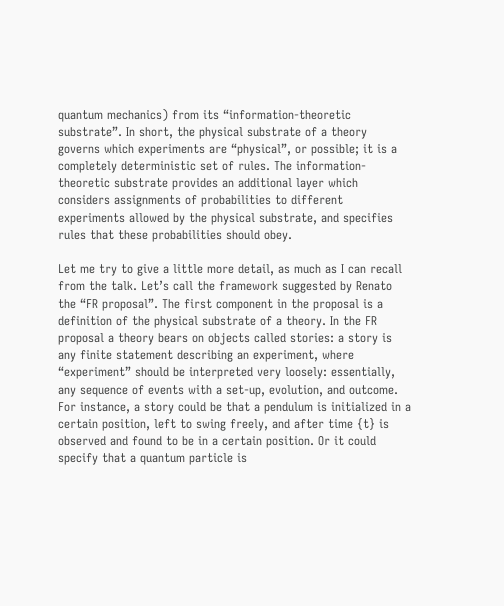quantum mechanics) from its “information-theoretic substrate”. In short, the physical substrate of a theory governs which experiments are “physical”, or possible; it is a completely deterministic set of rules. The information-theoretic substrate provides an additional layer which considers assignments of probabilities to different experiments allowed by the physical substrate, and specifies rules that these probabilities should obey.

Let me try to give a little more detail, as much as I can recall from the talk. Let’s call the framework suggested by Renato the “FR proposal”. The first component in the proposal is a definition of the physical substrate of a theory. In the FR proposal a theory bears on objects called stories: a story is any finite statement describing an experiment, where “experiment” should be interpreted very loosely: essentially, any sequence of events with a set-up, evolution, and outcome. For instance, a story could be that a pendulum is initialized in a certain position, left to swing freely, and after time {t} is observed and found to be in a certain position. Or it could specify that a quantum particle is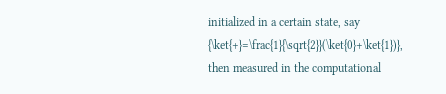initialized in a certain state, say {\ket{+}=\frac{1}{\sqrt{2}}(\ket{0}+\ket{1})}, then measured in the computational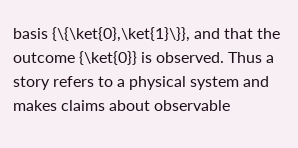basis {\{\ket{0},\ket{1}\}}, and that the outcome {\ket{0}} is observed. Thus a story refers to a physical system and makes claims about observable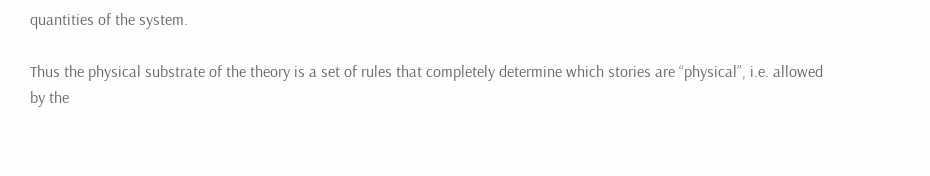quantities of the system.

Thus the physical substrate of the theory is a set of rules that completely determine which stories are “physical”, i.e. allowed by the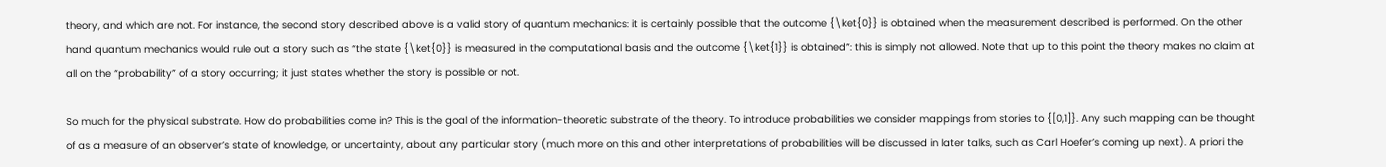theory, and which are not. For instance, the second story described above is a valid story of quantum mechanics: it is certainly possible that the outcome {\ket{0}} is obtained when the measurement described is performed. On the other hand quantum mechanics would rule out a story such as “the state {\ket{0}} is measured in the computational basis and the outcome {\ket{1}} is obtained”: this is simply not allowed. Note that up to this point the theory makes no claim at all on the “probability” of a story occurring; it just states whether the story is possible or not.

So much for the physical substrate. How do probabilities come in? This is the goal of the information-theoretic substrate of the theory. To introduce probabilities we consider mappings from stories to {[0,1]}. Any such mapping can be thought of as a measure of an observer’s state of knowledge, or uncertainty, about any particular story (much more on this and other interpretations of probabilities will be discussed in later talks, such as Carl Hoefer’s coming up next). A priori the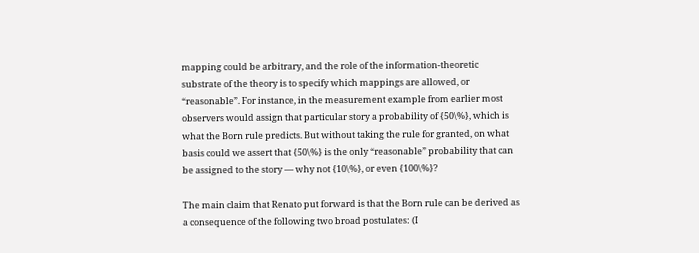mapping could be arbitrary, and the role of the information-theoretic substrate of the theory is to specify which mappings are allowed, or “reasonable”. For instance, in the measurement example from earlier most observers would assign that particular story a probability of {50\%}, which is what the Born rule predicts. But without taking the rule for granted, on what basis could we assert that {50\%} is the only “reasonable” probability that can be assigned to the story — why not {10\%}, or even {100\%}?

The main claim that Renato put forward is that the Born rule can be derived as a consequence of the following two broad postulates: (I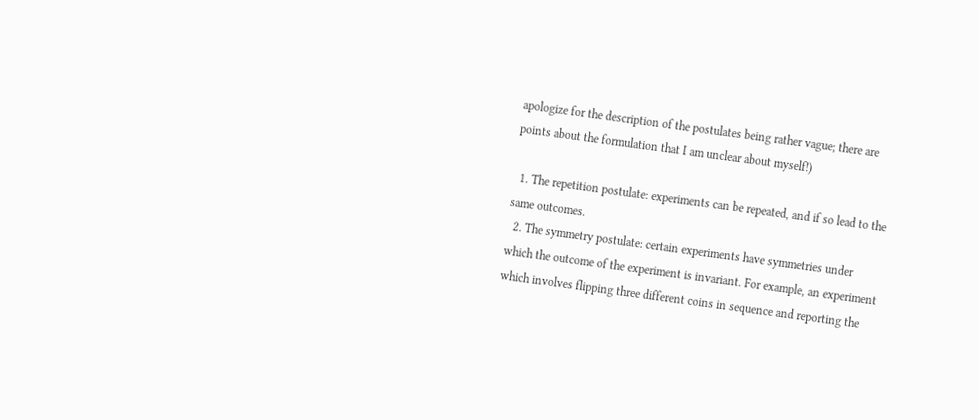apologize for the description of the postulates being rather vague; there are points about the formulation that I am unclear about myself!)

  1. The repetition postulate: experiments can be repeated, and if so lead to the same outcomes.
  2. The symmetry postulate: certain experiments have symmetries under which the outcome of the experiment is invariant. For example, an experiment which involves flipping three different coins in sequence and reporting the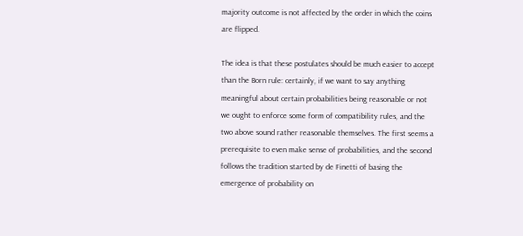majority outcome is not affected by the order in which the coins are flipped.

The idea is that these postulates should be much easier to accept than the Born rule: certainly, if we want to say anything meaningful about certain probabilities being reasonable or not we ought to enforce some form of compatibility rules, and the two above sound rather reasonable themselves. The first seems a prerequisite to even make sense of probabilities, and the second follows the tradition started by de Finetti of basing the emergence of probability on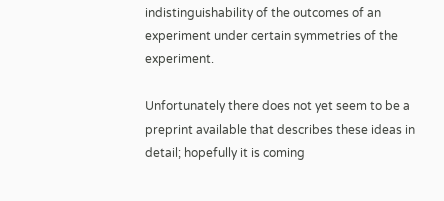indistinguishability of the outcomes of an experiment under certain symmetries of the experiment.

Unfortunately there does not yet seem to be a preprint available that describes these ideas in detail; hopefully it is coming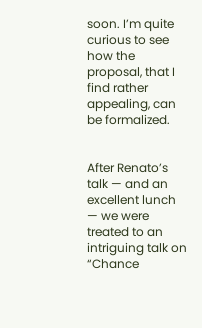soon. I’m quite curious to see how the proposal, that I find rather appealing, can be formalized.


After Renato’s talk — and an excellent lunch — we were treated to an intriguing talk on “Chance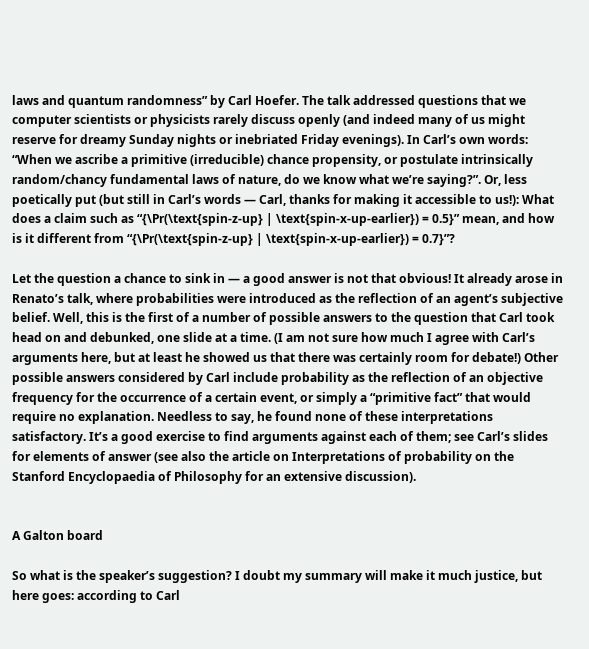laws and quantum randomness” by Carl Hoefer. The talk addressed questions that we computer scientists or physicists rarely discuss openly (and indeed many of us might reserve for dreamy Sunday nights or inebriated Friday evenings). In Carl’s own words: “When we ascribe a primitive (irreducible) chance propensity, or postulate intrinsically random/chancy fundamental laws of nature, do we know what we’re saying?”. Or, less poetically put (but still in Carl’s words — Carl, thanks for making it accessible to us!): What does a claim such as “{\Pr(\text{spin-z-up} | \text{spin-x-up-earlier}) = 0.5}” mean, and how is it different from “{\Pr(\text{spin-z-up} | \text{spin-x-up-earlier}) = 0.7}”?

Let the question a chance to sink in — a good answer is not that obvious! It already arose in Renato’s talk, where probabilities were introduced as the reflection of an agent’s subjective belief. Well, this is the first of a number of possible answers to the question that Carl took head on and debunked, one slide at a time. (I am not sure how much I agree with Carl’s arguments here, but at least he showed us that there was certainly room for debate!) Other possible answers considered by Carl include probability as the reflection of an objective frequency for the occurrence of a certain event, or simply a “primitive fact” that would require no explanation. Needless to say, he found none of these interpretations satisfactory. It’s a good exercise to find arguments against each of them; see Carl’s slides for elements of answer (see also the article on Interpretations of probability on the Stanford Encyclopaedia of Philosophy for an extensive discussion).


A Galton board

So what is the speaker’s suggestion? I doubt my summary will make it much justice, but here goes: according to Carl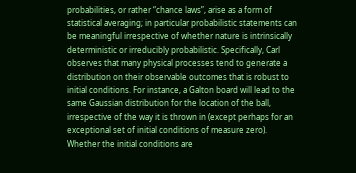probabilities, or rather “chance laws”, arise as a form of statistical averaging; in particular probabilistic statements can be meaningful irrespective of whether nature is intrinsically deterministic or irreducibly probabilistic. Specifically, Carl observes that many physical processes tend to generate a distribution on their observable outcomes that is robust to initial conditions. For instance, a Galton board will lead to the same Gaussian distribution for the location of the ball, irrespective of the way it is thrown in (except perhaps for an exceptional set of initial conditions of measure zero). Whether the initial conditions are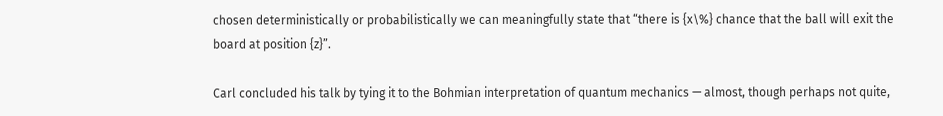chosen deterministically or probabilistically we can meaningfully state that “there is {x\%} chance that the ball will exit the board at position {z}”.

Carl concluded his talk by tying it to the Bohmian interpretation of quantum mechanics — almost, though perhaps not quite,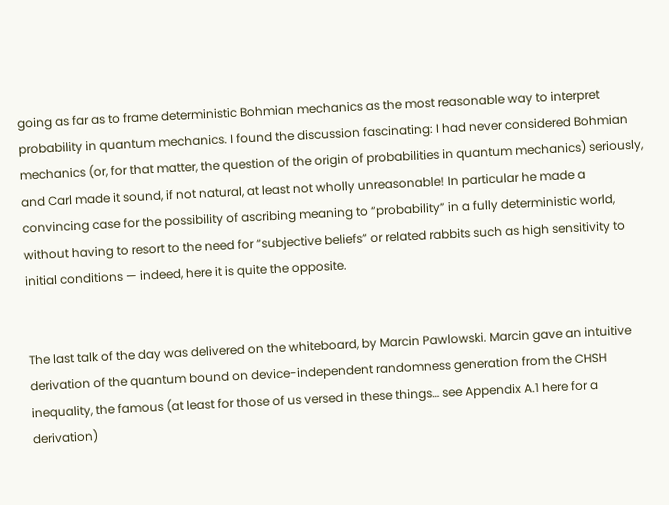going as far as to frame deterministic Bohmian mechanics as the most reasonable way to interpret probability in quantum mechanics. I found the discussion fascinating: I had never considered Bohmian mechanics (or, for that matter, the question of the origin of probabilities in quantum mechanics) seriously, and Carl made it sound, if not natural, at least not wholly unreasonable! In particular he made a convincing case for the possibility of ascribing meaning to “probability” in a fully deterministic world, without having to resort to the need for “subjective beliefs” or related rabbits such as high sensitivity to initial conditions — indeed, here it is quite the opposite.


The last talk of the day was delivered on the whiteboard, by Marcin Pawlowski. Marcin gave an intuitive derivation of the quantum bound on device-independent randomness generation from the CHSH inequality, the famous (at least for those of us versed in these things… see Appendix A.1 here for a derivation)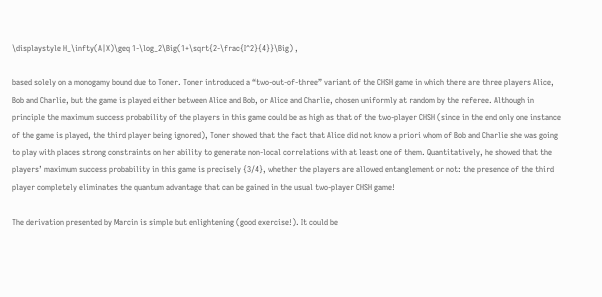\displaystyle H_\infty(A|X)\geq 1-\log_2\Big(1+\sqrt{2-\frac{I^2}{4}}\Big) ,

based solely on a monogamy bound due to Toner. Toner introduced a “two-out-of-three” variant of the CHSH game in which there are three players Alice, Bob and Charlie, but the game is played either between Alice and Bob, or Alice and Charlie, chosen uniformly at random by the referee. Although in principle the maximum success probability of the players in this game could be as high as that of the two-player CHSH (since in the end only one instance of the game is played, the third player being ignored), Toner showed that the fact that Alice did not know a priori whom of Bob and Charlie she was going to play with places strong constraints on her ability to generate non-local correlations with at least one of them. Quantitatively, he showed that the players’ maximum success probability in this game is precisely {3/4}, whether the players are allowed entanglement or not: the presence of the third player completely eliminates the quantum advantage that can be gained in the usual two-player CHSH game!

The derivation presented by Marcin is simple but enlightening (good exercise!). It could be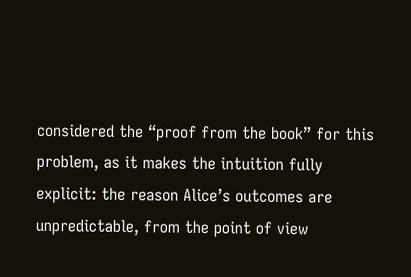considered the “proof from the book” for this problem, as it makes the intuition fully explicit: the reason Alice’s outcomes are unpredictable, from the point of view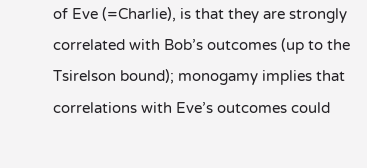of Eve (=Charlie), is that they are strongly correlated with Bob’s outcomes (up to the Tsirelson bound); monogamy implies that correlations with Eve’s outcomes could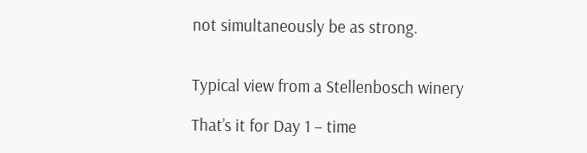not simultaneously be as strong.


Typical view from a Stellenbosch winery

That’s it for Day 1 – time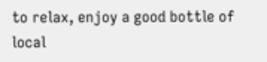to relax, enjoy a good bottle of local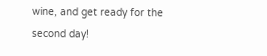wine, and get ready for the second day!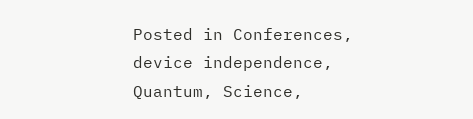Posted in Conferences, device independence, Quantum, Science,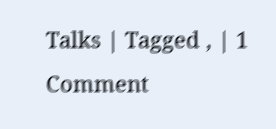Talks | Tagged , | 1 Comment